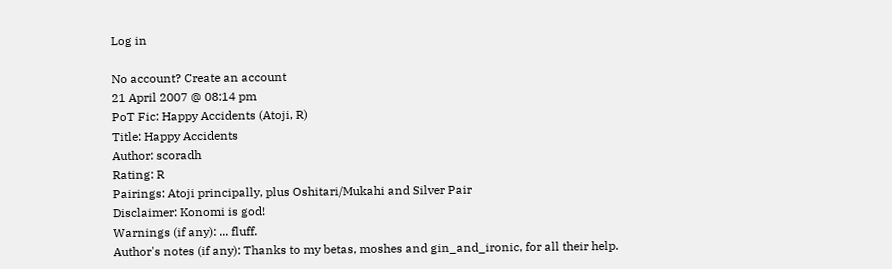Log in

No account? Create an account
21 April 2007 @ 08:14 pm
PoT Fic: Happy Accidents (Atoji, R)
Title: Happy Accidents
Author: scoradh
Rating: R
Pairings: Atoji principally, plus Oshitari/Mukahi and Silver Pair
Disclaimer: Konomi is god!
Warnings (if any): ... fluff.
Author's notes (if any): Thanks to my betas, moshes and gin_and_ironic, for all their help.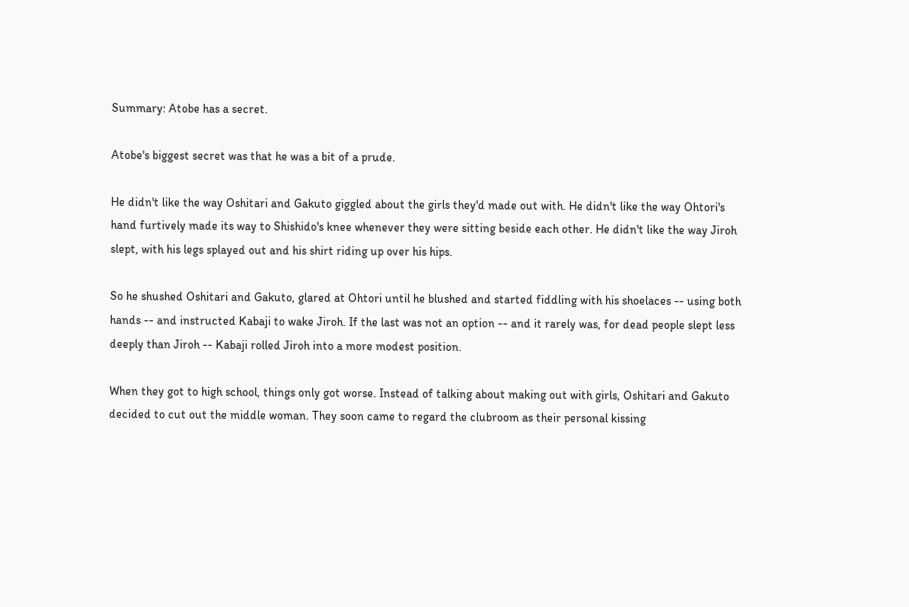Summary: Atobe has a secret.

Atobe's biggest secret was that he was a bit of a prude.

He didn't like the way Oshitari and Gakuto giggled about the girls they'd made out with. He didn't like the way Ohtori's hand furtively made its way to Shishido's knee whenever they were sitting beside each other. He didn't like the way Jiroh slept, with his legs splayed out and his shirt riding up over his hips.

So he shushed Oshitari and Gakuto, glared at Ohtori until he blushed and started fiddling with his shoelaces -- using both hands -- and instructed Kabaji to wake Jiroh. If the last was not an option -- and it rarely was, for dead people slept less deeply than Jiroh -- Kabaji rolled Jiroh into a more modest position.

When they got to high school, things only got worse. Instead of talking about making out with girls, Oshitari and Gakuto decided to cut out the middle woman. They soon came to regard the clubroom as their personal kissing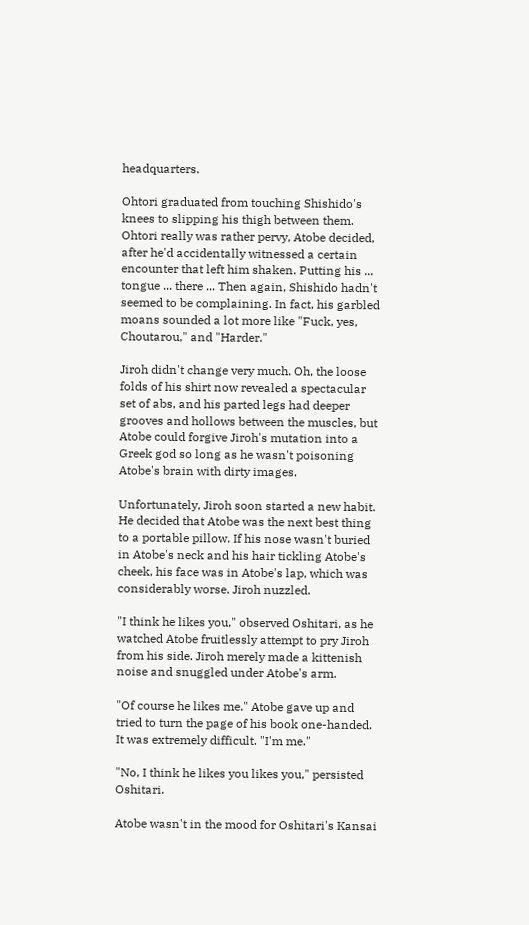headquarters.

Ohtori graduated from touching Shishido's knees to slipping his thigh between them. Ohtori really was rather pervy, Atobe decided, after he'd accidentally witnessed a certain encounter that left him shaken. Putting his ... tongue ... there ... Then again, Shishido hadn't seemed to be complaining. In fact, his garbled moans sounded a lot more like "Fuck, yes, Choutarou," and "Harder."

Jiroh didn't change very much. Oh, the loose folds of his shirt now revealed a spectacular set of abs, and his parted legs had deeper grooves and hollows between the muscles, but Atobe could forgive Jiroh's mutation into a Greek god so long as he wasn't poisoning Atobe's brain with dirty images.

Unfortunately, Jiroh soon started a new habit. He decided that Atobe was the next best thing to a portable pillow. If his nose wasn't buried in Atobe's neck and his hair tickling Atobe's cheek, his face was in Atobe's lap, which was considerably worse. Jiroh nuzzled.

"I think he likes you," observed Oshitari, as he watched Atobe fruitlessly attempt to pry Jiroh from his side. Jiroh merely made a kittenish noise and snuggled under Atobe's arm.

"Of course he likes me." Atobe gave up and tried to turn the page of his book one-handed. It was extremely difficult. "I'm me."

"No, I think he likes you likes you," persisted Oshitari.

Atobe wasn't in the mood for Oshitari's Kansai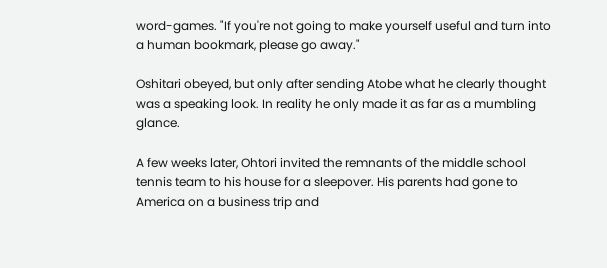word-games. "If you're not going to make yourself useful and turn into a human bookmark, please go away."

Oshitari obeyed, but only after sending Atobe what he clearly thought was a speaking look. In reality he only made it as far as a mumbling glance.

A few weeks later, Ohtori invited the remnants of the middle school tennis team to his house for a sleepover. His parents had gone to America on a business trip and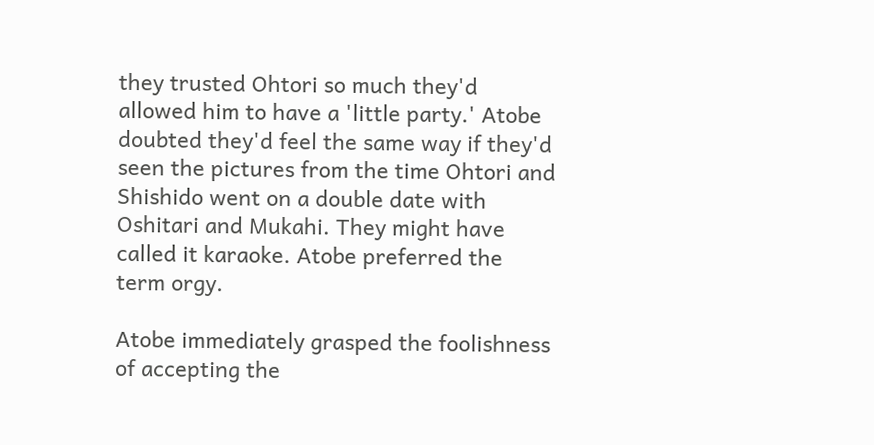they trusted Ohtori so much they'd allowed him to have a 'little party.' Atobe doubted they'd feel the same way if they'd seen the pictures from the time Ohtori and Shishido went on a double date with Oshitari and Mukahi. They might have called it karaoke. Atobe preferred the term orgy.

Atobe immediately grasped the foolishness of accepting the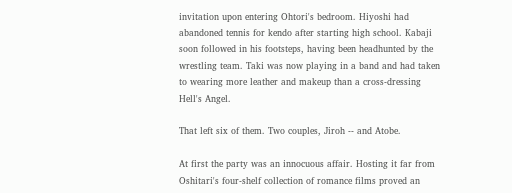invitation upon entering Ohtori's bedroom. Hiyoshi had abandoned tennis for kendo after starting high school. Kabaji soon followed in his footsteps, having been headhunted by the wrestling team. Taki was now playing in a band and had taken to wearing more leather and makeup than a cross-dressing Hell's Angel.

That left six of them. Two couples, Jiroh -- and Atobe.

At first the party was an innocuous affair. Hosting it far from Oshitari's four-shelf collection of romance films proved an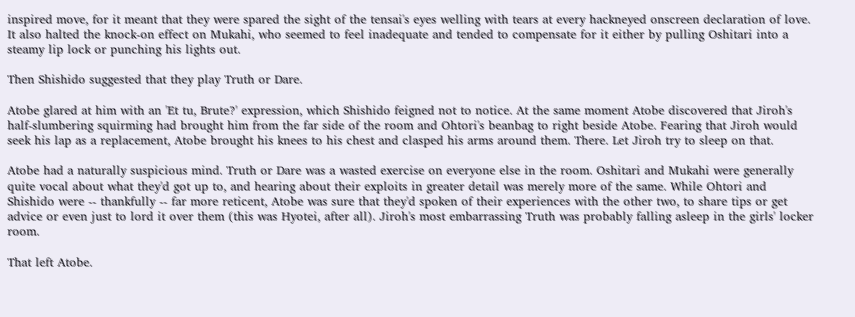inspired move, for it meant that they were spared the sight of the tensai's eyes welling with tears at every hackneyed onscreen declaration of love. It also halted the knock-on effect on Mukahi, who seemed to feel inadequate and tended to compensate for it either by pulling Oshitari into a steamy lip lock or punching his lights out.

Then Shishido suggested that they play Truth or Dare.

Atobe glared at him with an 'Et tu, Brute?' expression, which Shishido feigned not to notice. At the same moment Atobe discovered that Jiroh's half-slumbering squirming had brought him from the far side of the room and Ohtori's beanbag to right beside Atobe. Fearing that Jiroh would seek his lap as a replacement, Atobe brought his knees to his chest and clasped his arms around them. There. Let Jiroh try to sleep on that.

Atobe had a naturally suspicious mind. Truth or Dare was a wasted exercise on everyone else in the room. Oshitari and Mukahi were generally quite vocal about what they'd got up to, and hearing about their exploits in greater detail was merely more of the same. While Ohtori and Shishido were -- thankfully -- far more reticent, Atobe was sure that they'd spoken of their experiences with the other two, to share tips or get advice or even just to lord it over them (this was Hyotei, after all). Jiroh's most embarrassing Truth was probably falling asleep in the girls' locker room.

That left Atobe.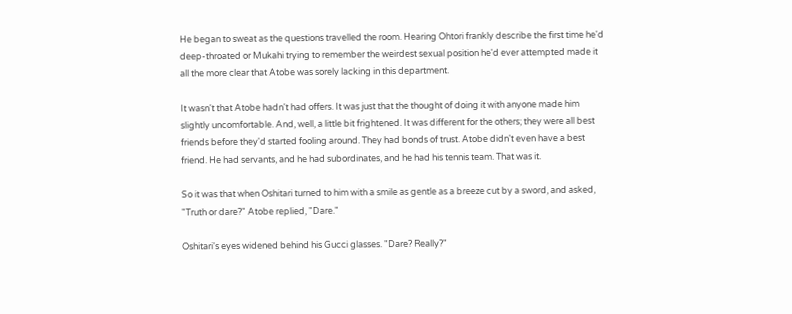He began to sweat as the questions travelled the room. Hearing Ohtori frankly describe the first time he'd deep-throated or Mukahi trying to remember the weirdest sexual position he'd ever attempted made it all the more clear that Atobe was sorely lacking in this department.

It wasn't that Atobe hadn't had offers. It was just that the thought of doing it with anyone made him slightly uncomfortable. And, well, a little bit frightened. It was different for the others; they were all best friends before they'd started fooling around. They had bonds of trust. Atobe didn't even have a best friend. He had servants, and he had subordinates, and he had his tennis team. That was it.

So it was that when Oshitari turned to him with a smile as gentle as a breeze cut by a sword, and asked, "Truth or dare?" Atobe replied, "Dare."

Oshitari's eyes widened behind his Gucci glasses. "Dare? Really?"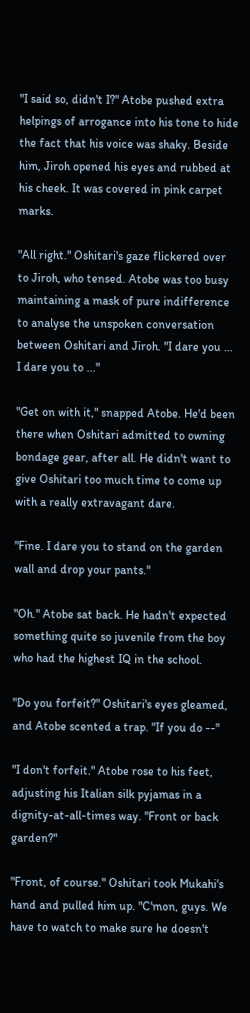"I said so, didn't I?" Atobe pushed extra helpings of arrogance into his tone to hide the fact that his voice was shaky. Beside him, Jiroh opened his eyes and rubbed at his cheek. It was covered in pink carpet marks.

"All right." Oshitari's gaze flickered over to Jiroh, who tensed. Atobe was too busy maintaining a mask of pure indifference to analyse the unspoken conversation between Oshitari and Jiroh. "I dare you ... I dare you to ..."

"Get on with it," snapped Atobe. He'd been there when Oshitari admitted to owning bondage gear, after all. He didn't want to give Oshitari too much time to come up with a really extravagant dare.

"Fine. I dare you to stand on the garden wall and drop your pants."

"Oh." Atobe sat back. He hadn't expected something quite so juvenile from the boy who had the highest IQ in the school.

"Do you forfeit?" Oshitari's eyes gleamed, and Atobe scented a trap. "If you do --"

"I don't forfeit." Atobe rose to his feet, adjusting his Italian silk pyjamas in a dignity-at-all-times way. "Front or back garden?"

"Front, of course." Oshitari took Mukahi's hand and pulled him up. "C'mon, guys. We have to watch to make sure he doesn't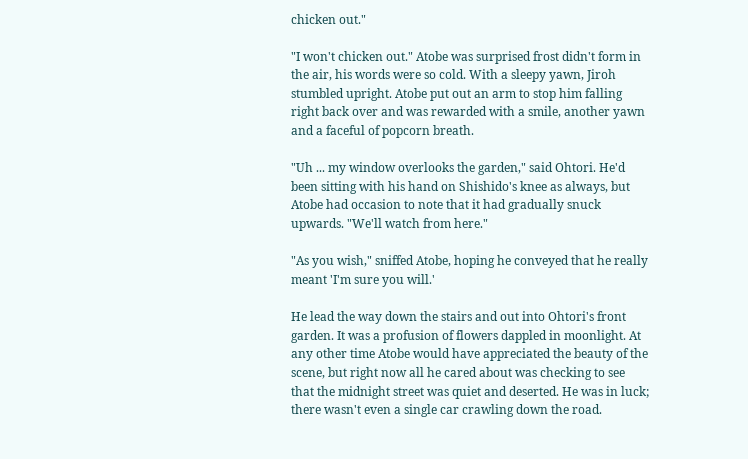chicken out."

"I won't chicken out." Atobe was surprised frost didn't form in the air, his words were so cold. With a sleepy yawn, Jiroh stumbled upright. Atobe put out an arm to stop him falling right back over and was rewarded with a smile, another yawn and a faceful of popcorn breath.

"Uh ... my window overlooks the garden," said Ohtori. He'd been sitting with his hand on Shishido's knee as always, but Atobe had occasion to note that it had gradually snuck upwards. "We'll watch from here."

"As you wish," sniffed Atobe, hoping he conveyed that he really meant 'I'm sure you will.'

He lead the way down the stairs and out into Ohtori's front garden. It was a profusion of flowers dappled in moonlight. At any other time Atobe would have appreciated the beauty of the scene, but right now all he cared about was checking to see that the midnight street was quiet and deserted. He was in luck; there wasn't even a single car crawling down the road.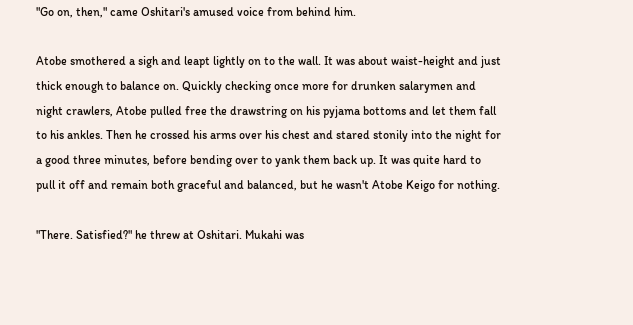"Go on, then," came Oshitari's amused voice from behind him.

Atobe smothered a sigh and leapt lightly on to the wall. It was about waist-height and just thick enough to balance on. Quickly checking once more for drunken salarymen and night crawlers, Atobe pulled free the drawstring on his pyjama bottoms and let them fall to his ankles. Then he crossed his arms over his chest and stared stonily into the night for a good three minutes, before bending over to yank them back up. It was quite hard to pull it off and remain both graceful and balanced, but he wasn't Atobe Keigo for nothing.

"There. Satisfied?" he threw at Oshitari. Mukahi was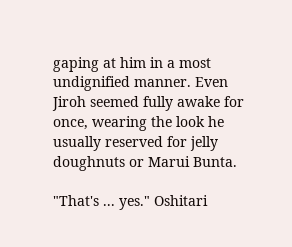gaping at him in a most undignified manner. Even Jiroh seemed fully awake for once, wearing the look he usually reserved for jelly doughnuts or Marui Bunta.

"That's ... yes." Oshitari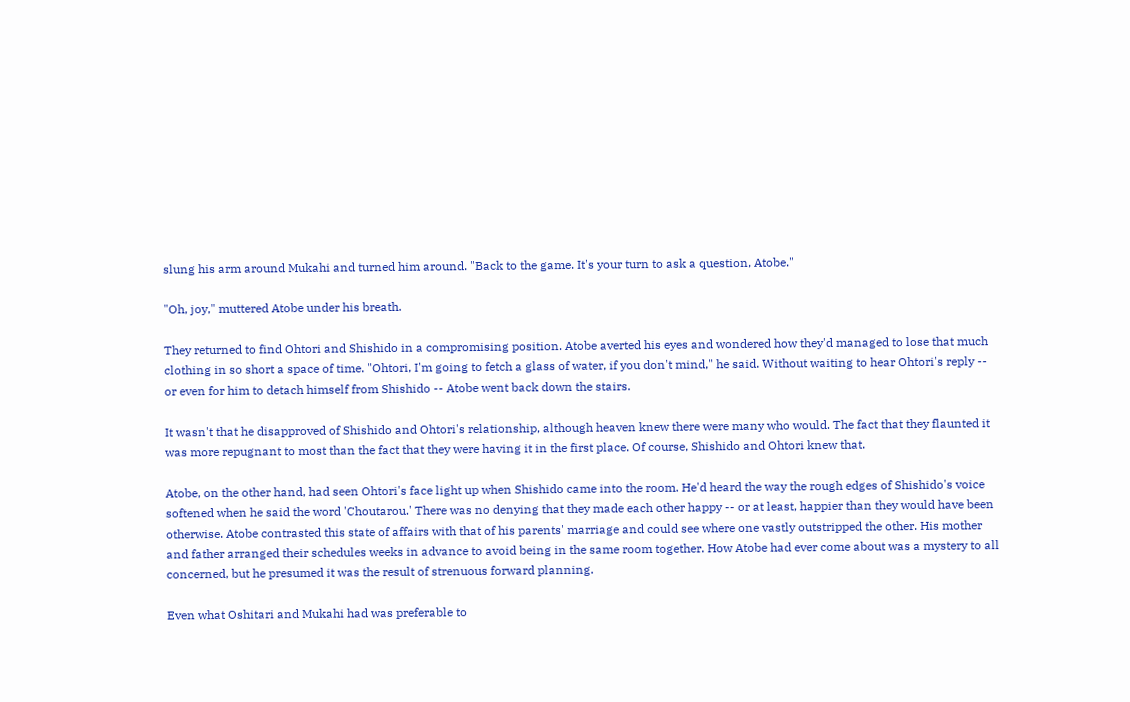slung his arm around Mukahi and turned him around. "Back to the game. It's your turn to ask a question, Atobe."

"Oh, joy," muttered Atobe under his breath.

They returned to find Ohtori and Shishido in a compromising position. Atobe averted his eyes and wondered how they'd managed to lose that much clothing in so short a space of time. "Ohtori, I'm going to fetch a glass of water, if you don't mind," he said. Without waiting to hear Ohtori's reply -- or even for him to detach himself from Shishido -- Atobe went back down the stairs.

It wasn't that he disapproved of Shishido and Ohtori's relationship, although heaven knew there were many who would. The fact that they flaunted it was more repugnant to most than the fact that they were having it in the first place. Of course, Shishido and Ohtori knew that.

Atobe, on the other hand, had seen Ohtori's face light up when Shishido came into the room. He'd heard the way the rough edges of Shishido's voice softened when he said the word 'Choutarou.' There was no denying that they made each other happy -- or at least, happier than they would have been otherwise. Atobe contrasted this state of affairs with that of his parents' marriage and could see where one vastly outstripped the other. His mother and father arranged their schedules weeks in advance to avoid being in the same room together. How Atobe had ever come about was a mystery to all concerned, but he presumed it was the result of strenuous forward planning.

Even what Oshitari and Mukahi had was preferable to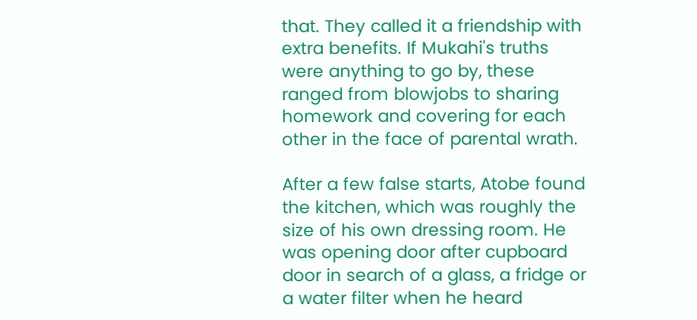that. They called it a friendship with extra benefits. If Mukahi's truths were anything to go by, these ranged from blowjobs to sharing homework and covering for each other in the face of parental wrath.

After a few false starts, Atobe found the kitchen, which was roughly the size of his own dressing room. He was opening door after cupboard door in search of a glass, a fridge or a water filter when he heard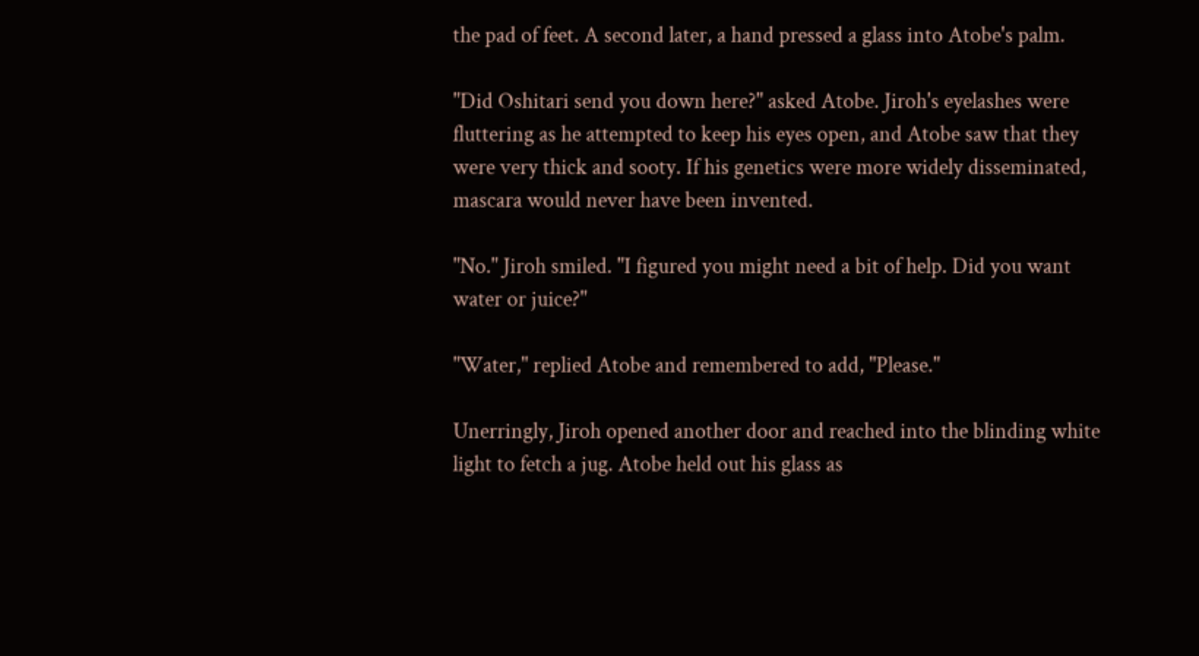the pad of feet. A second later, a hand pressed a glass into Atobe's palm.

"Did Oshitari send you down here?" asked Atobe. Jiroh's eyelashes were fluttering as he attempted to keep his eyes open, and Atobe saw that they were very thick and sooty. If his genetics were more widely disseminated, mascara would never have been invented.

"No." Jiroh smiled. "I figured you might need a bit of help. Did you want water or juice?"

"Water," replied Atobe and remembered to add, "Please."

Unerringly, Jiroh opened another door and reached into the blinding white light to fetch a jug. Atobe held out his glass as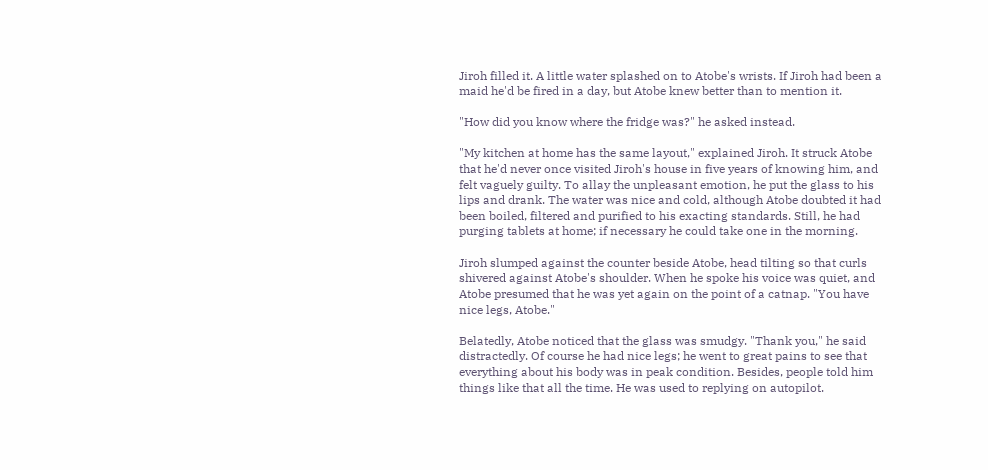Jiroh filled it. A little water splashed on to Atobe's wrists. If Jiroh had been a maid he'd be fired in a day, but Atobe knew better than to mention it.

"How did you know where the fridge was?" he asked instead.

"My kitchen at home has the same layout," explained Jiroh. It struck Atobe that he'd never once visited Jiroh's house in five years of knowing him, and felt vaguely guilty. To allay the unpleasant emotion, he put the glass to his lips and drank. The water was nice and cold, although Atobe doubted it had been boiled, filtered and purified to his exacting standards. Still, he had purging tablets at home; if necessary he could take one in the morning.

Jiroh slumped against the counter beside Atobe, head tilting so that curls shivered against Atobe's shoulder. When he spoke his voice was quiet, and Atobe presumed that he was yet again on the point of a catnap. "You have nice legs, Atobe."

Belatedly, Atobe noticed that the glass was smudgy. "Thank you," he said distractedly. Of course he had nice legs; he went to great pains to see that everything about his body was in peak condition. Besides, people told him things like that all the time. He was used to replying on autopilot.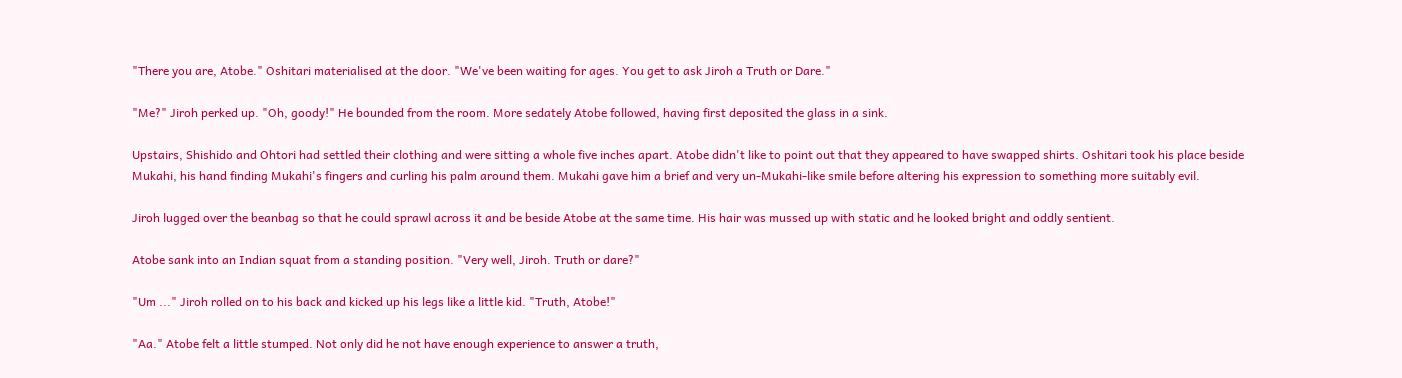"There you are, Atobe." Oshitari materialised at the door. "We've been waiting for ages. You get to ask Jiroh a Truth or Dare."

"Me?" Jiroh perked up. "Oh, goody!" He bounded from the room. More sedately Atobe followed, having first deposited the glass in a sink.

Upstairs, Shishido and Ohtori had settled their clothing and were sitting a whole five inches apart. Atobe didn't like to point out that they appeared to have swapped shirts. Oshitari took his place beside Mukahi, his hand finding Mukahi's fingers and curling his palm around them. Mukahi gave him a brief and very un-Mukahi-like smile before altering his expression to something more suitably evil.

Jiroh lugged over the beanbag so that he could sprawl across it and be beside Atobe at the same time. His hair was mussed up with static and he looked bright and oddly sentient.

Atobe sank into an Indian squat from a standing position. "Very well, Jiroh. Truth or dare?"

"Um ..." Jiroh rolled on to his back and kicked up his legs like a little kid. "Truth, Atobe!"

"Aa." Atobe felt a little stumped. Not only did he not have enough experience to answer a truth,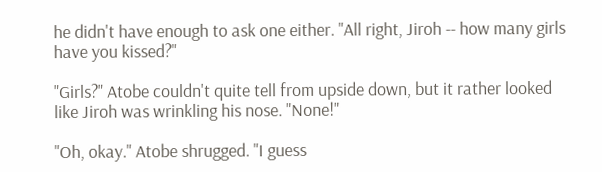he didn't have enough to ask one either. "All right, Jiroh -- how many girls have you kissed?"

"Girls?" Atobe couldn't quite tell from upside down, but it rather looked like Jiroh was wrinkling his nose. "None!"

"Oh, okay." Atobe shrugged. "I guess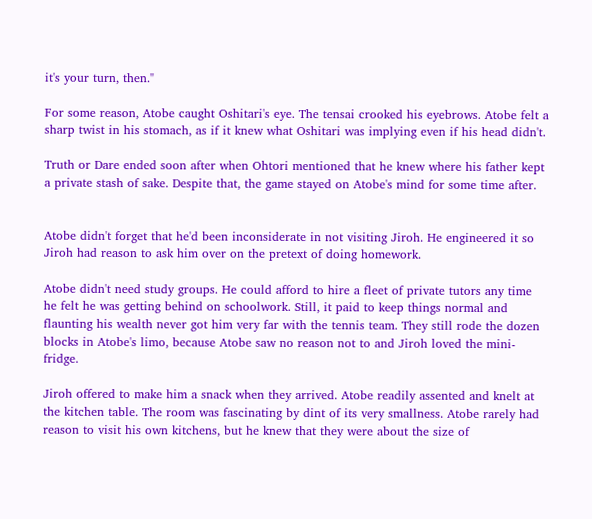it's your turn, then."

For some reason, Atobe caught Oshitari's eye. The tensai crooked his eyebrows. Atobe felt a sharp twist in his stomach, as if it knew what Oshitari was implying even if his head didn't.

Truth or Dare ended soon after when Ohtori mentioned that he knew where his father kept a private stash of sake. Despite that, the game stayed on Atobe's mind for some time after.


Atobe didn't forget that he'd been inconsiderate in not visiting Jiroh. He engineered it so Jiroh had reason to ask him over on the pretext of doing homework.

Atobe didn't need study groups. He could afford to hire a fleet of private tutors any time he felt he was getting behind on schoolwork. Still, it paid to keep things normal and flaunting his wealth never got him very far with the tennis team. They still rode the dozen blocks in Atobe's limo, because Atobe saw no reason not to and Jiroh loved the mini-fridge.

Jiroh offered to make him a snack when they arrived. Atobe readily assented and knelt at the kitchen table. The room was fascinating by dint of its very smallness. Atobe rarely had reason to visit his own kitchens, but he knew that they were about the size of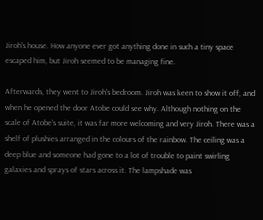Jiroh's house. How anyone ever got anything done in such a tiny space escaped him, but Jiroh seemed to be managing fine.

Afterwards, they went to Jiroh's bedroom. Jiroh was keen to show it off, and when he opened the door Atobe could see why. Although nothing on the scale of Atobe's suite, it was far more welcoming and very Jiroh. There was a shelf of plushies arranged in the colours of the rainbow. The ceiling was a deep blue and someone had gone to a lot of trouble to paint swirling galaxies and sprays of stars across it. The lampshade was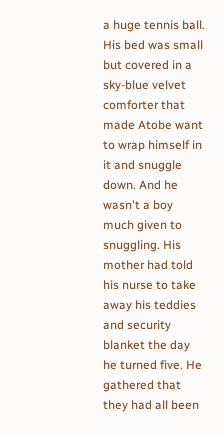a huge tennis ball. His bed was small but covered in a sky-blue velvet comforter that made Atobe want to wrap himself in it and snuggle down. And he wasn't a boy much given to snuggling. His mother had told his nurse to take away his teddies and security blanket the day he turned five. He gathered that they had all been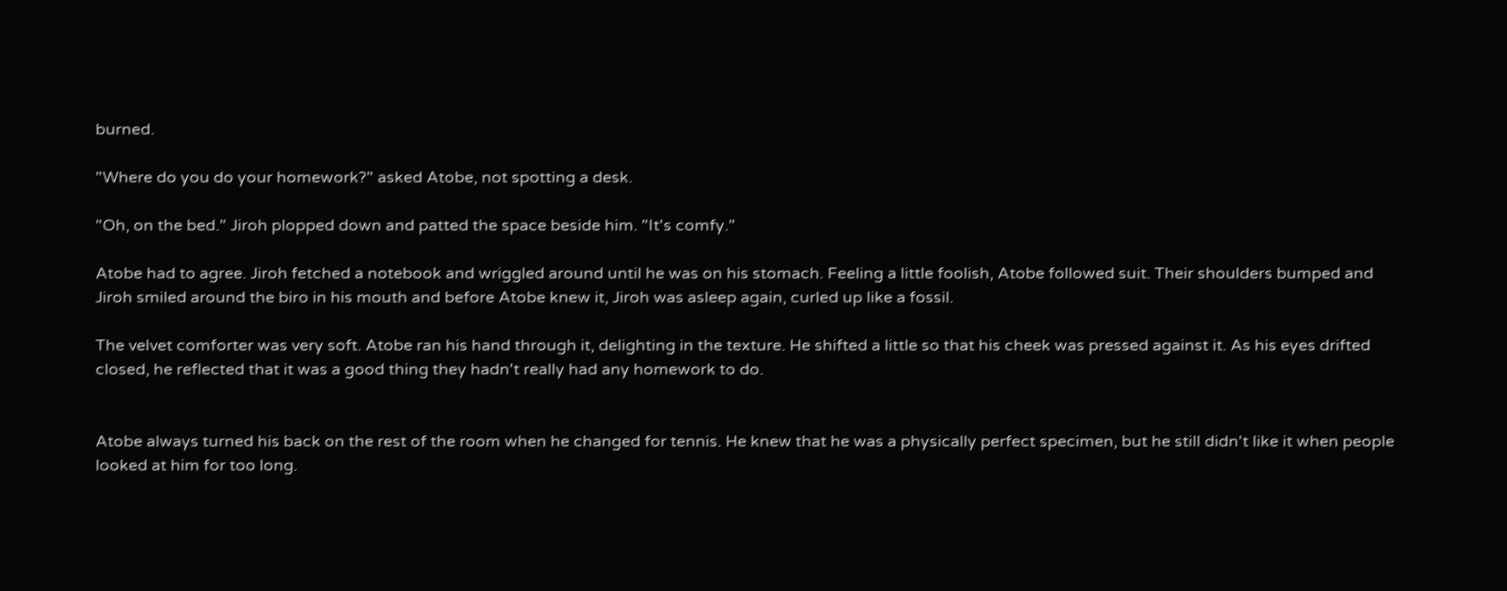burned.

"Where do you do your homework?" asked Atobe, not spotting a desk.

"Oh, on the bed." Jiroh plopped down and patted the space beside him. "It's comfy."

Atobe had to agree. Jiroh fetched a notebook and wriggled around until he was on his stomach. Feeling a little foolish, Atobe followed suit. Their shoulders bumped and Jiroh smiled around the biro in his mouth and before Atobe knew it, Jiroh was asleep again, curled up like a fossil.

The velvet comforter was very soft. Atobe ran his hand through it, delighting in the texture. He shifted a little so that his cheek was pressed against it. As his eyes drifted closed, he reflected that it was a good thing they hadn't really had any homework to do.


Atobe always turned his back on the rest of the room when he changed for tennis. He knew that he was a physically perfect specimen, but he still didn't like it when people looked at him for too long.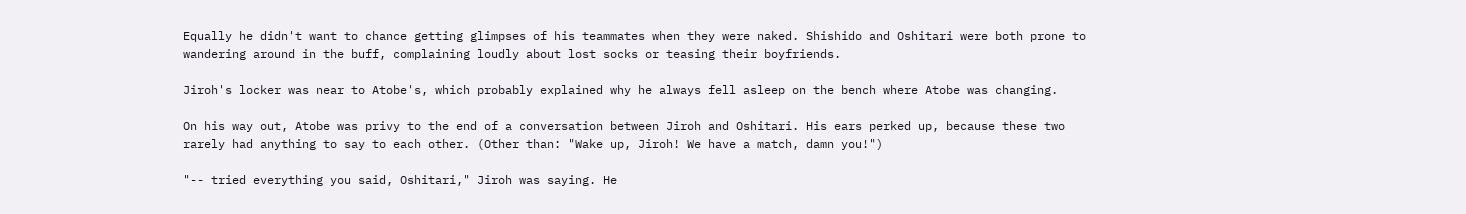Equally he didn't want to chance getting glimpses of his teammates when they were naked. Shishido and Oshitari were both prone to wandering around in the buff, complaining loudly about lost socks or teasing their boyfriends.

Jiroh's locker was near to Atobe's, which probably explained why he always fell asleep on the bench where Atobe was changing.

On his way out, Atobe was privy to the end of a conversation between Jiroh and Oshitari. His ears perked up, because these two rarely had anything to say to each other. (Other than: "Wake up, Jiroh! We have a match, damn you!")

"-- tried everything you said, Oshitari," Jiroh was saying. He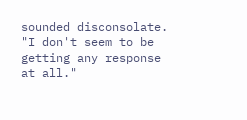sounded disconsolate. "I don't seem to be getting any response at all."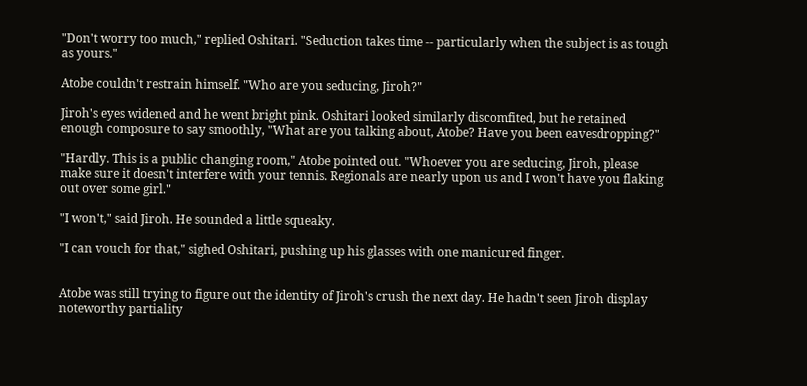"Don't worry too much," replied Oshitari. "Seduction takes time -- particularly when the subject is as tough as yours."

Atobe couldn't restrain himself. "Who are you seducing, Jiroh?"

Jiroh's eyes widened and he went bright pink. Oshitari looked similarly discomfited, but he retained enough composure to say smoothly, "What are you talking about, Atobe? Have you been eavesdropping?"

"Hardly. This is a public changing room," Atobe pointed out. "Whoever you are seducing, Jiroh, please make sure it doesn't interfere with your tennis. Regionals are nearly upon us and I won't have you flaking out over some girl."

"I won't," said Jiroh. He sounded a little squeaky.

"I can vouch for that," sighed Oshitari, pushing up his glasses with one manicured finger.


Atobe was still trying to figure out the identity of Jiroh's crush the next day. He hadn't seen Jiroh display noteworthy partiality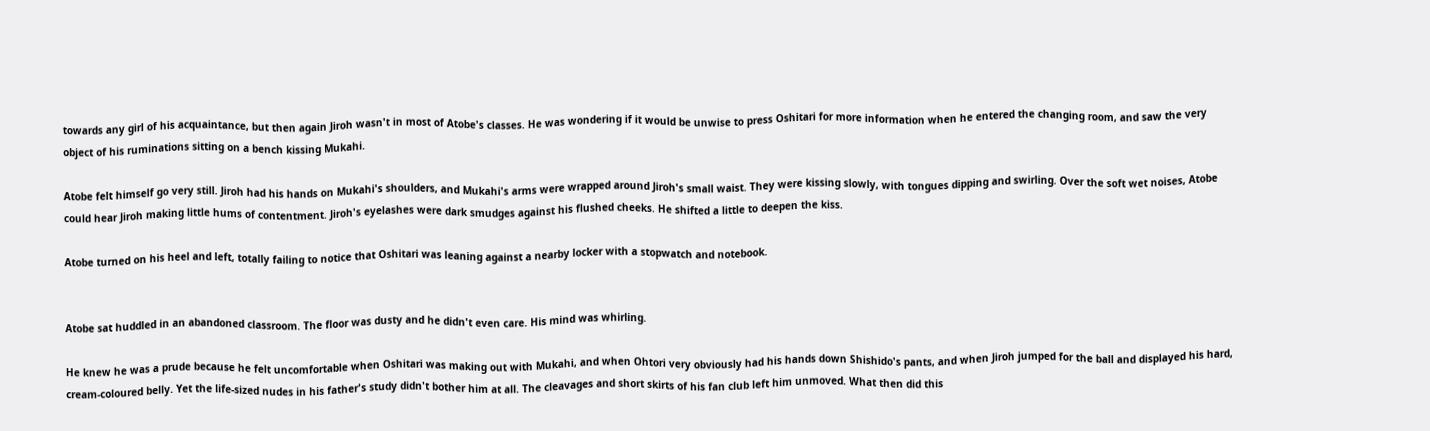towards any girl of his acquaintance, but then again Jiroh wasn't in most of Atobe's classes. He was wondering if it would be unwise to press Oshitari for more information when he entered the changing room, and saw the very object of his ruminations sitting on a bench kissing Mukahi.

Atobe felt himself go very still. Jiroh had his hands on Mukahi's shoulders, and Mukahi's arms were wrapped around Jiroh's small waist. They were kissing slowly, with tongues dipping and swirling. Over the soft wet noises, Atobe could hear Jiroh making little hums of contentment. Jiroh's eyelashes were dark smudges against his flushed cheeks. He shifted a little to deepen the kiss.

Atobe turned on his heel and left, totally failing to notice that Oshitari was leaning against a nearby locker with a stopwatch and notebook.


Atobe sat huddled in an abandoned classroom. The floor was dusty and he didn't even care. His mind was whirling.

He knew he was a prude because he felt uncomfortable when Oshitari was making out with Mukahi, and when Ohtori very obviously had his hands down Shishido's pants, and when Jiroh jumped for the ball and displayed his hard, cream-coloured belly. Yet the life-sized nudes in his father's study didn't bother him at all. The cleavages and short skirts of his fan club left him unmoved. What then did this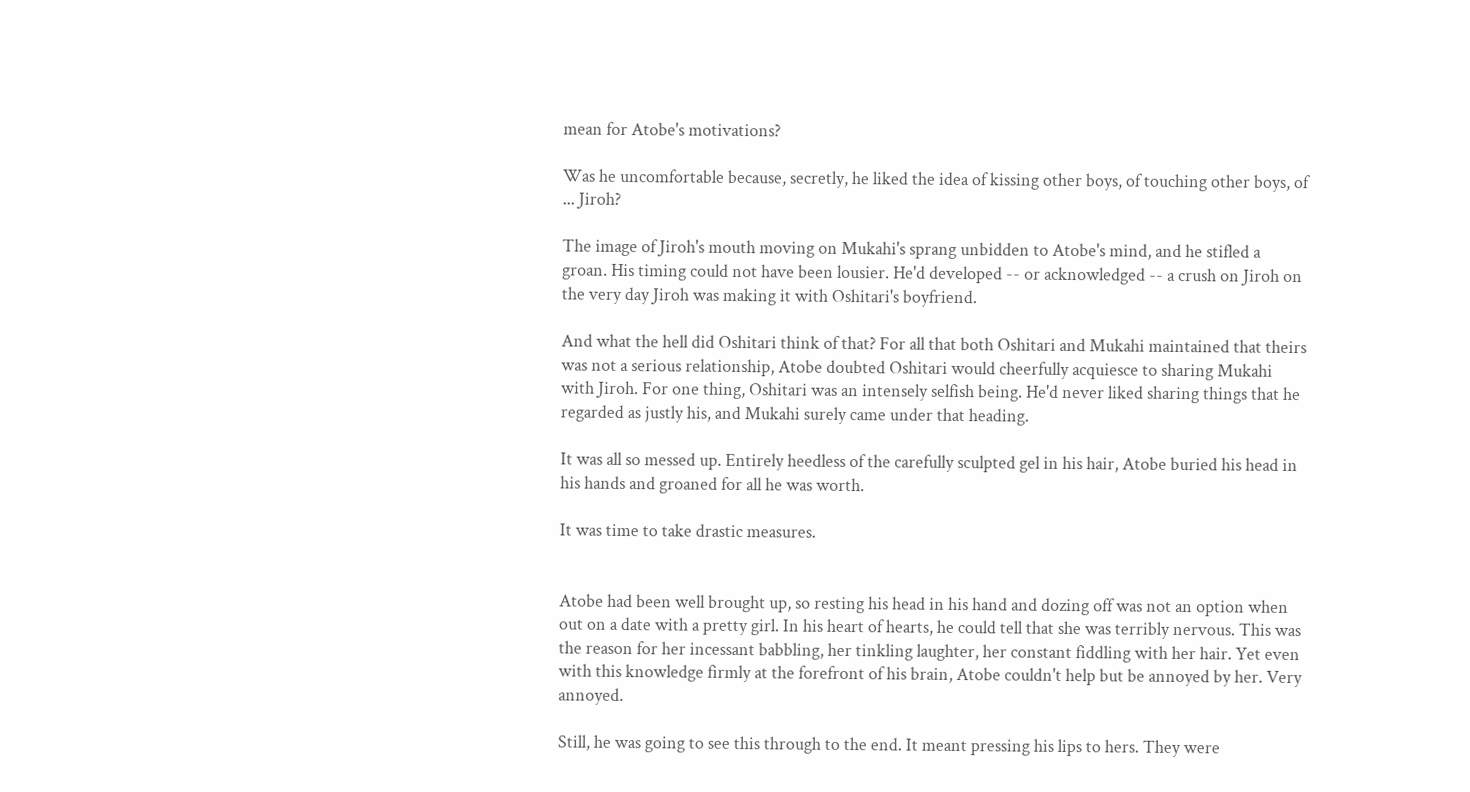mean for Atobe's motivations?

Was he uncomfortable because, secretly, he liked the idea of kissing other boys, of touching other boys, of ... Jiroh?

The image of Jiroh's mouth moving on Mukahi's sprang unbidden to Atobe's mind, and he stifled a groan. His timing could not have been lousier. He'd developed -- or acknowledged -- a crush on Jiroh on the very day Jiroh was making it with Oshitari's boyfriend.

And what the hell did Oshitari think of that? For all that both Oshitari and Mukahi maintained that theirs was not a serious relationship, Atobe doubted Oshitari would cheerfully acquiesce to sharing Mukahi with Jiroh. For one thing, Oshitari was an intensely selfish being. He'd never liked sharing things that he regarded as justly his, and Mukahi surely came under that heading.

It was all so messed up. Entirely heedless of the carefully sculpted gel in his hair, Atobe buried his head in his hands and groaned for all he was worth.

It was time to take drastic measures.


Atobe had been well brought up, so resting his head in his hand and dozing off was not an option when out on a date with a pretty girl. In his heart of hearts, he could tell that she was terribly nervous. This was the reason for her incessant babbling, her tinkling laughter, her constant fiddling with her hair. Yet even with this knowledge firmly at the forefront of his brain, Atobe couldn't help but be annoyed by her. Very annoyed.

Still, he was going to see this through to the end. It meant pressing his lips to hers. They were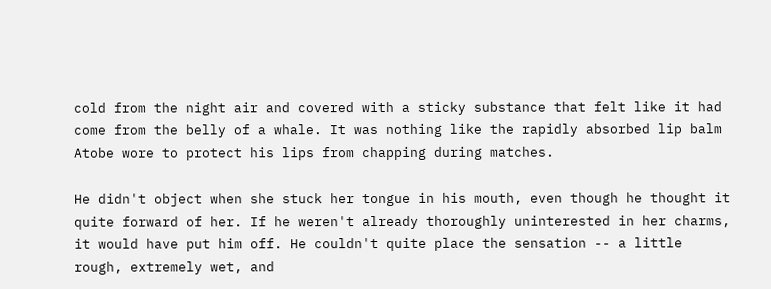cold from the night air and covered with a sticky substance that felt like it had come from the belly of a whale. It was nothing like the rapidly absorbed lip balm Atobe wore to protect his lips from chapping during matches.

He didn't object when she stuck her tongue in his mouth, even though he thought it quite forward of her. If he weren't already thoroughly uninterested in her charms, it would have put him off. He couldn't quite place the sensation -- a little rough, extremely wet, and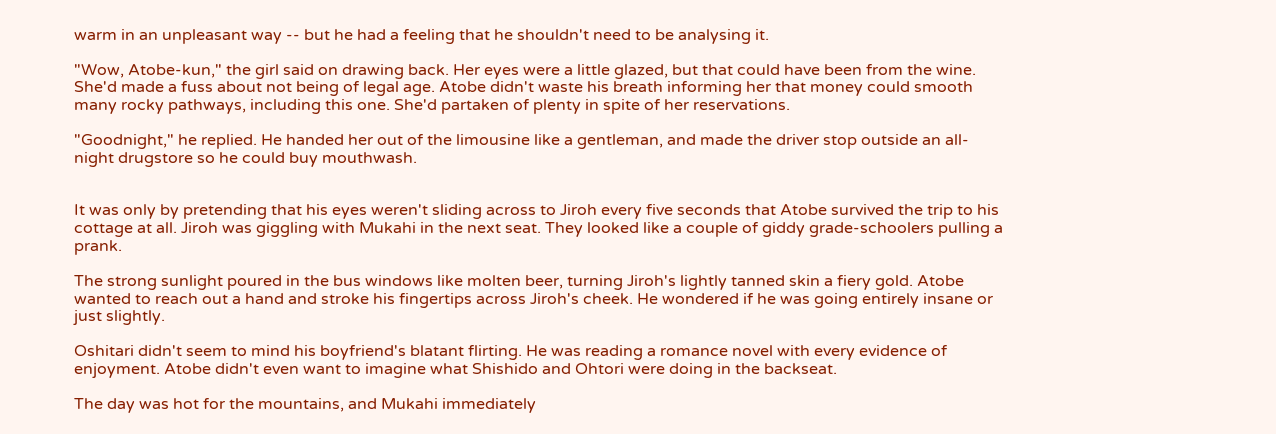warm in an unpleasant way -- but he had a feeling that he shouldn't need to be analysing it.

"Wow, Atobe-kun," the girl said on drawing back. Her eyes were a little glazed, but that could have been from the wine. She'd made a fuss about not being of legal age. Atobe didn't waste his breath informing her that money could smooth many rocky pathways, including this one. She'd partaken of plenty in spite of her reservations.

"Goodnight," he replied. He handed her out of the limousine like a gentleman, and made the driver stop outside an all-night drugstore so he could buy mouthwash.


It was only by pretending that his eyes weren't sliding across to Jiroh every five seconds that Atobe survived the trip to his cottage at all. Jiroh was giggling with Mukahi in the next seat. They looked like a couple of giddy grade-schoolers pulling a prank.

The strong sunlight poured in the bus windows like molten beer, turning Jiroh's lightly tanned skin a fiery gold. Atobe wanted to reach out a hand and stroke his fingertips across Jiroh's cheek. He wondered if he was going entirely insane or just slightly.

Oshitari didn't seem to mind his boyfriend's blatant flirting. He was reading a romance novel with every evidence of enjoyment. Atobe didn't even want to imagine what Shishido and Ohtori were doing in the backseat.

The day was hot for the mountains, and Mukahi immediately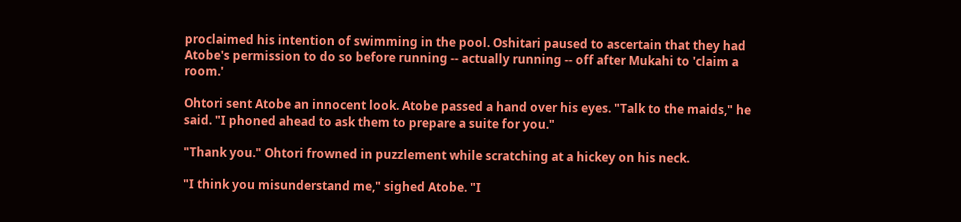proclaimed his intention of swimming in the pool. Oshitari paused to ascertain that they had Atobe's permission to do so before running -- actually running -- off after Mukahi to 'claim a room.'

Ohtori sent Atobe an innocent look. Atobe passed a hand over his eyes. "Talk to the maids," he said. "I phoned ahead to ask them to prepare a suite for you."

"Thank you." Ohtori frowned in puzzlement while scratching at a hickey on his neck.

"I think you misunderstand me," sighed Atobe. "I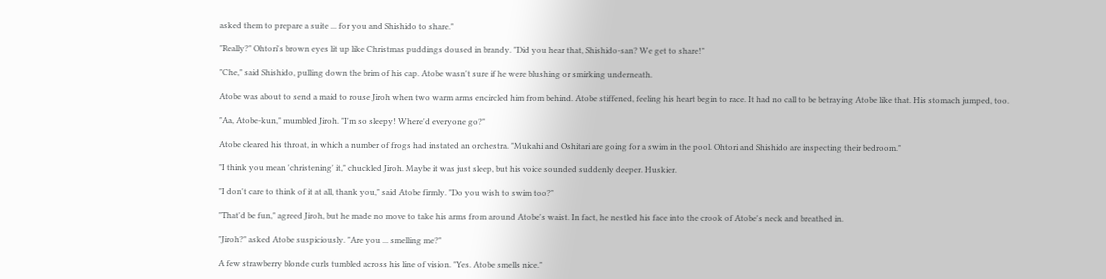asked them to prepare a suite ... for you and Shishido to share."

"Really?" Ohtori's brown eyes lit up like Christmas puddings doused in brandy. "Did you hear that, Shishido-san? We get to share!"

"Che," said Shishido, pulling down the brim of his cap. Atobe wasn't sure if he were blushing or smirking underneath.

Atobe was about to send a maid to rouse Jiroh when two warm arms encircled him from behind. Atobe stiffened, feeling his heart begin to race. It had no call to be betraying Atobe like that. His stomach jumped, too.

"Aa, Atobe-kun," mumbled Jiroh. "I'm so sleepy! Where'd everyone go?"

Atobe cleared his throat, in which a number of frogs had instated an orchestra. "Mukahi and Oshitari are going for a swim in the pool. Ohtori and Shishido are inspecting their bedroom."

"I think you mean 'christening' it," chuckled Jiroh. Maybe it was just sleep, but his voice sounded suddenly deeper. Huskier.

"I don't care to think of it at all, thank you," said Atobe firmly. "Do you wish to swim too?"

"That'd be fun," agreed Jiroh, but he made no move to take his arms from around Atobe's waist. In fact, he nestled his face into the crook of Atobe's neck and breathed in.

"Jiroh?" asked Atobe suspiciously. "Are you ... smelling me?"

A few strawberry blonde curls tumbled across his line of vision. "Yes. Atobe smells nice."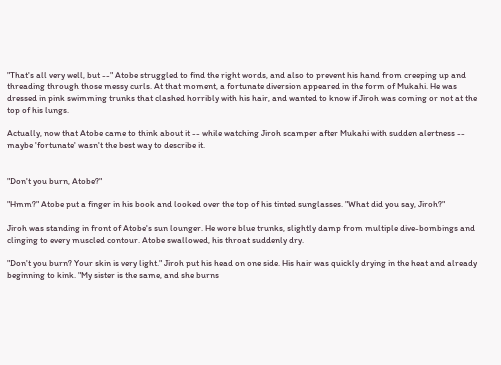"That's all very well, but --" Atobe struggled to find the right words, and also to prevent his hand from creeping up and threading through those messy curls. At that moment, a fortunate diversion appeared in the form of Mukahi. He was dressed in pink swimming trunks that clashed horribly with his hair, and wanted to know if Jiroh was coming or not at the top of his lungs.

Actually, now that Atobe came to think about it -- while watching Jiroh scamper after Mukahi with sudden alertness -- maybe 'fortunate' wasn't the best way to describe it.


"Don't you burn, Atobe?"

"Hmm?" Atobe put a finger in his book and looked over the top of his tinted sunglasses. "What did you say, Jiroh?"

Jiroh was standing in front of Atobe's sun lounger. He wore blue trunks, slightly damp from multiple dive-bombings and clinging to every muscled contour. Atobe swallowed, his throat suddenly dry.

"Don't you burn? Your skin is very light." Jiroh put his head on one side. His hair was quickly drying in the heat and already beginning to kink. "My sister is the same, and she burns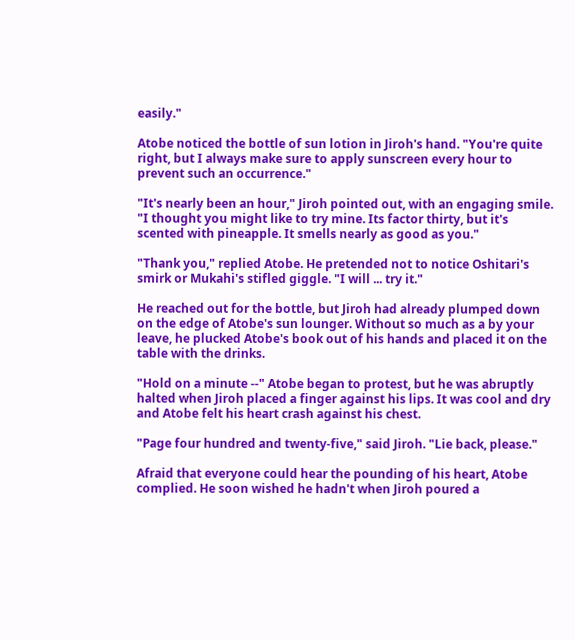easily."

Atobe noticed the bottle of sun lotion in Jiroh's hand. "You're quite right, but I always make sure to apply sunscreen every hour to prevent such an occurrence."

"It's nearly been an hour," Jiroh pointed out, with an engaging smile. "I thought you might like to try mine. Its factor thirty, but it's scented with pineapple. It smells nearly as good as you."

"Thank you," replied Atobe. He pretended not to notice Oshitari's smirk or Mukahi's stifled giggle. "I will ... try it."

He reached out for the bottle, but Jiroh had already plumped down on the edge of Atobe's sun lounger. Without so much as a by your leave, he plucked Atobe's book out of his hands and placed it on the table with the drinks.

"Hold on a minute --" Atobe began to protest, but he was abruptly halted when Jiroh placed a finger against his lips. It was cool and dry and Atobe felt his heart crash against his chest.

"Page four hundred and twenty-five," said Jiroh. "Lie back, please."

Afraid that everyone could hear the pounding of his heart, Atobe complied. He soon wished he hadn't when Jiroh poured a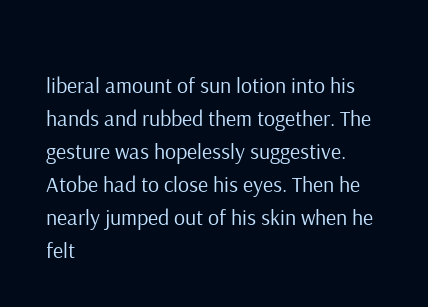liberal amount of sun lotion into his hands and rubbed them together. The gesture was hopelessly suggestive. Atobe had to close his eyes. Then he nearly jumped out of his skin when he felt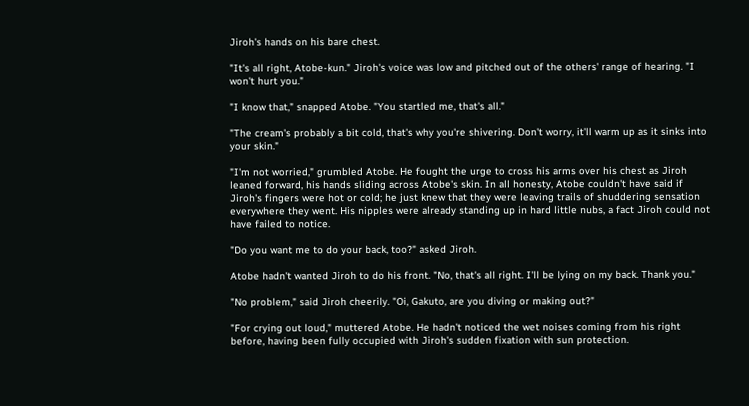Jiroh's hands on his bare chest.

"It's all right, Atobe-kun." Jiroh's voice was low and pitched out of the others' range of hearing. "I won't hurt you."

"I know that," snapped Atobe. "You startled me, that's all."

"The cream's probably a bit cold, that's why you're shivering. Don't worry, it'll warm up as it sinks into your skin."

"I'm not worried," grumbled Atobe. He fought the urge to cross his arms over his chest as Jiroh leaned forward, his hands sliding across Atobe's skin. In all honesty, Atobe couldn't have said if Jiroh's fingers were hot or cold; he just knew that they were leaving trails of shuddering sensation everywhere they went. His nipples were already standing up in hard little nubs, a fact Jiroh could not have failed to notice.

"Do you want me to do your back, too?" asked Jiroh.

Atobe hadn't wanted Jiroh to do his front. "No, that's all right. I'll be lying on my back. Thank you."

"No problem," said Jiroh cheerily. "Oi, Gakuto, are you diving or making out?"

"For crying out loud," muttered Atobe. He hadn't noticed the wet noises coming from his right before, having been fully occupied with Jiroh's sudden fixation with sun protection.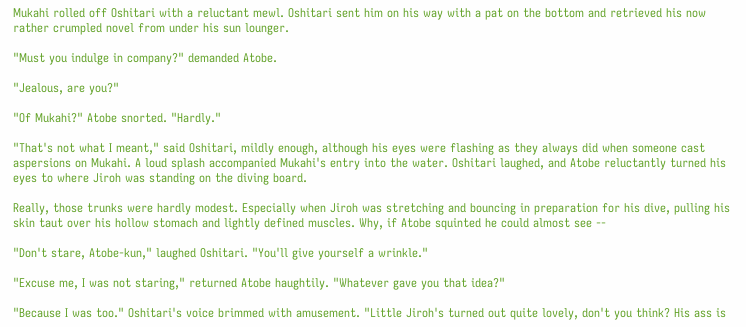Mukahi rolled off Oshitari with a reluctant mewl. Oshitari sent him on his way with a pat on the bottom and retrieved his now rather crumpled novel from under his sun lounger.

"Must you indulge in company?" demanded Atobe.

"Jealous, are you?"

"Of Mukahi?" Atobe snorted. "Hardly."

"That's not what I meant," said Oshitari, mildly enough, although his eyes were flashing as they always did when someone cast aspersions on Mukahi. A loud splash accompanied Mukahi's entry into the water. Oshitari laughed, and Atobe reluctantly turned his eyes to where Jiroh was standing on the diving board.

Really, those trunks were hardly modest. Especially when Jiroh was stretching and bouncing in preparation for his dive, pulling his skin taut over his hollow stomach and lightly defined muscles. Why, if Atobe squinted he could almost see --

"Don't stare, Atobe-kun," laughed Oshitari. "You'll give yourself a wrinkle."

"Excuse me, I was not staring," returned Atobe haughtily. "Whatever gave you that idea?"

"Because I was too." Oshitari's voice brimmed with amusement. "Little Jiroh's turned out quite lovely, don't you think? His ass is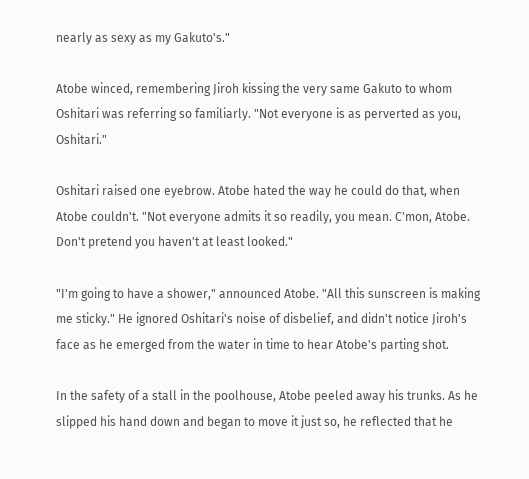nearly as sexy as my Gakuto's."

Atobe winced, remembering Jiroh kissing the very same Gakuto to whom Oshitari was referring so familiarly. "Not everyone is as perverted as you, Oshitari."

Oshitari raised one eyebrow. Atobe hated the way he could do that, when Atobe couldn't. "Not everyone admits it so readily, you mean. C'mon, Atobe. Don't pretend you haven't at least looked."

"I'm going to have a shower," announced Atobe. "All this sunscreen is making me sticky." He ignored Oshitari's noise of disbelief, and didn't notice Jiroh's face as he emerged from the water in time to hear Atobe's parting shot.

In the safety of a stall in the poolhouse, Atobe peeled away his trunks. As he slipped his hand down and began to move it just so, he reflected that he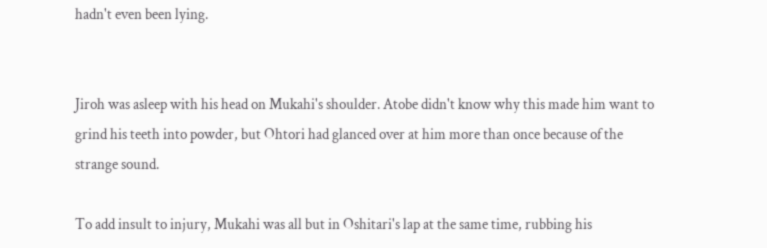hadn't even been lying.


Jiroh was asleep with his head on Mukahi's shoulder. Atobe didn't know why this made him want to grind his teeth into powder, but Ohtori had glanced over at him more than once because of the strange sound.

To add insult to injury, Mukahi was all but in Oshitari's lap at the same time, rubbing his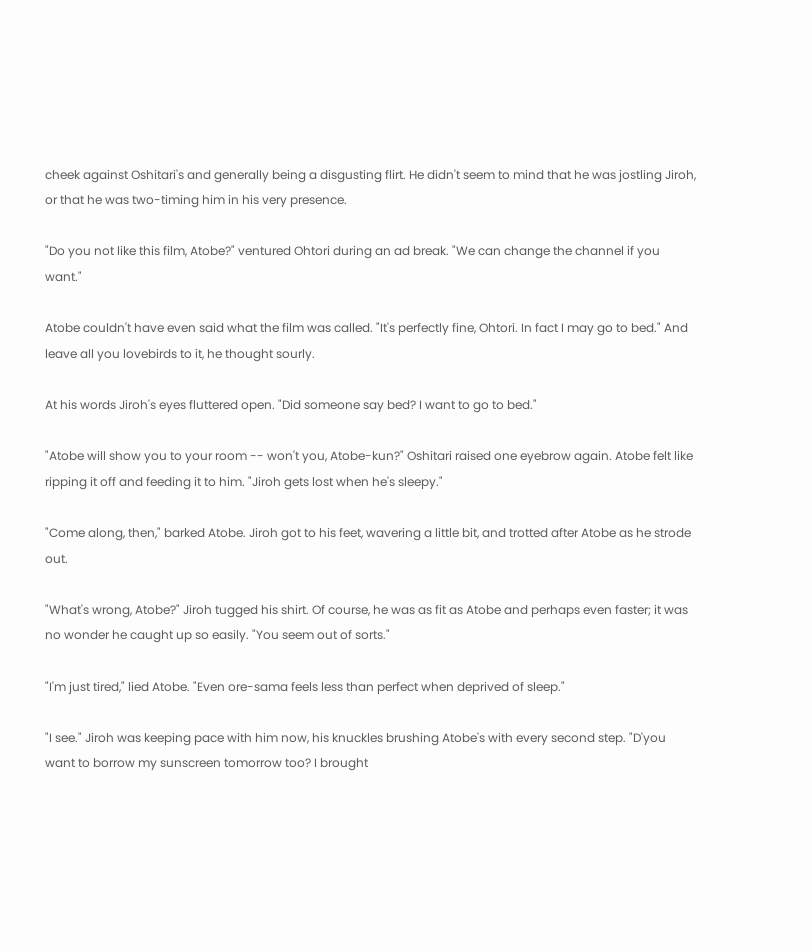cheek against Oshitari's and generally being a disgusting flirt. He didn't seem to mind that he was jostling Jiroh, or that he was two-timing him in his very presence.

"Do you not like this film, Atobe?" ventured Ohtori during an ad break. "We can change the channel if you want."

Atobe couldn't have even said what the film was called. "It's perfectly fine, Ohtori. In fact I may go to bed." And leave all you lovebirds to it, he thought sourly.

At his words Jiroh's eyes fluttered open. "Did someone say bed? I want to go to bed."

"Atobe will show you to your room -- won't you, Atobe-kun?" Oshitari raised one eyebrow again. Atobe felt like ripping it off and feeding it to him. "Jiroh gets lost when he's sleepy."

"Come along, then," barked Atobe. Jiroh got to his feet, wavering a little bit, and trotted after Atobe as he strode out.

"What's wrong, Atobe?" Jiroh tugged his shirt. Of course, he was as fit as Atobe and perhaps even faster; it was no wonder he caught up so easily. "You seem out of sorts."

"I'm just tired," lied Atobe. "Even ore-sama feels less than perfect when deprived of sleep."

"I see." Jiroh was keeping pace with him now, his knuckles brushing Atobe's with every second step. "D'you want to borrow my sunscreen tomorrow too? I brought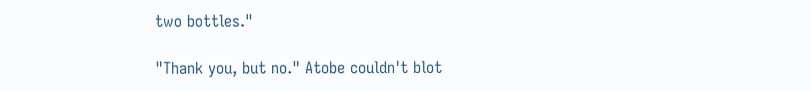two bottles."

"Thank you, but no." Atobe couldn't blot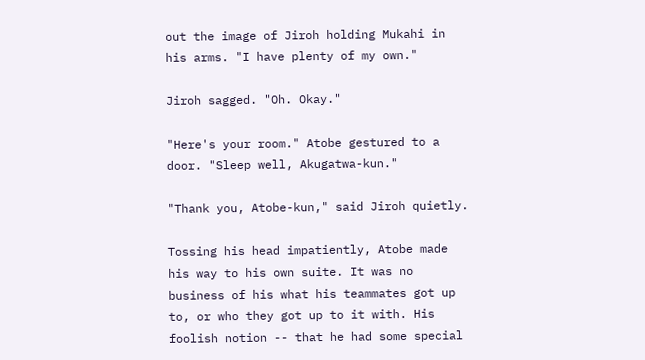out the image of Jiroh holding Mukahi in his arms. "I have plenty of my own."

Jiroh sagged. "Oh. Okay."

"Here's your room." Atobe gestured to a door. "Sleep well, Akugatwa-kun."

"Thank you, Atobe-kun," said Jiroh quietly.

Tossing his head impatiently, Atobe made his way to his own suite. It was no business of his what his teammates got up to, or who they got up to it with. His foolish notion -- that he had some special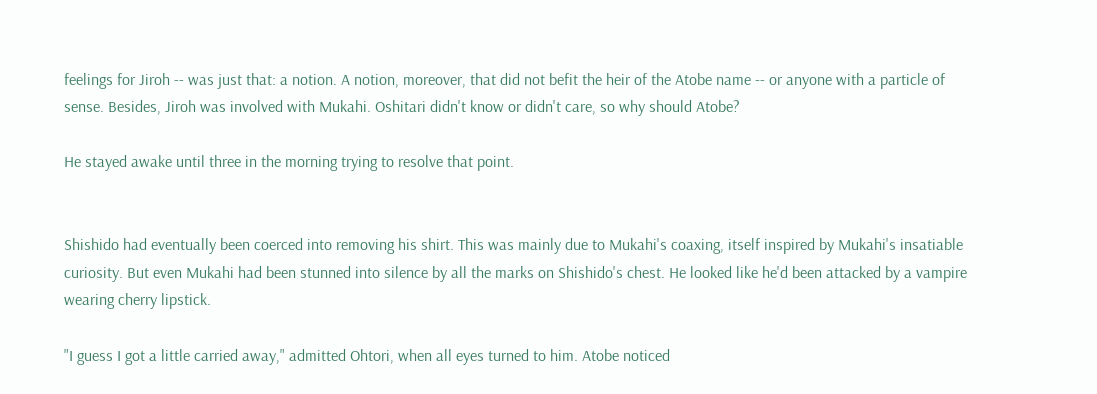feelings for Jiroh -- was just that: a notion. A notion, moreover, that did not befit the heir of the Atobe name -- or anyone with a particle of sense. Besides, Jiroh was involved with Mukahi. Oshitari didn't know or didn't care, so why should Atobe?

He stayed awake until three in the morning trying to resolve that point.


Shishido had eventually been coerced into removing his shirt. This was mainly due to Mukahi's coaxing, itself inspired by Mukahi's insatiable curiosity. But even Mukahi had been stunned into silence by all the marks on Shishido's chest. He looked like he'd been attacked by a vampire wearing cherry lipstick.

"I guess I got a little carried away," admitted Ohtori, when all eyes turned to him. Atobe noticed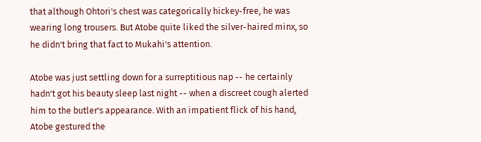that although Ohtori's chest was categorically hickey-free, he was wearing long trousers. But Atobe quite liked the silver-haired minx, so he didn't bring that fact to Mukahi's attention.

Atobe was just settling down for a surreptitious nap -- he certainly hadn't got his beauty sleep last night -- when a discreet cough alerted him to the butler's appearance. With an impatient flick of his hand, Atobe gestured the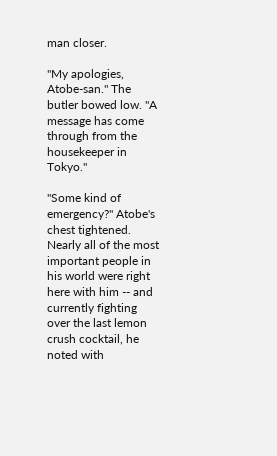man closer.

"My apologies, Atobe-san." The butler bowed low. "A message has come through from the housekeeper in Tokyo."

"Some kind of emergency?" Atobe's chest tightened. Nearly all of the most important people in his world were right here with him -- and currently fighting over the last lemon crush cocktail, he noted with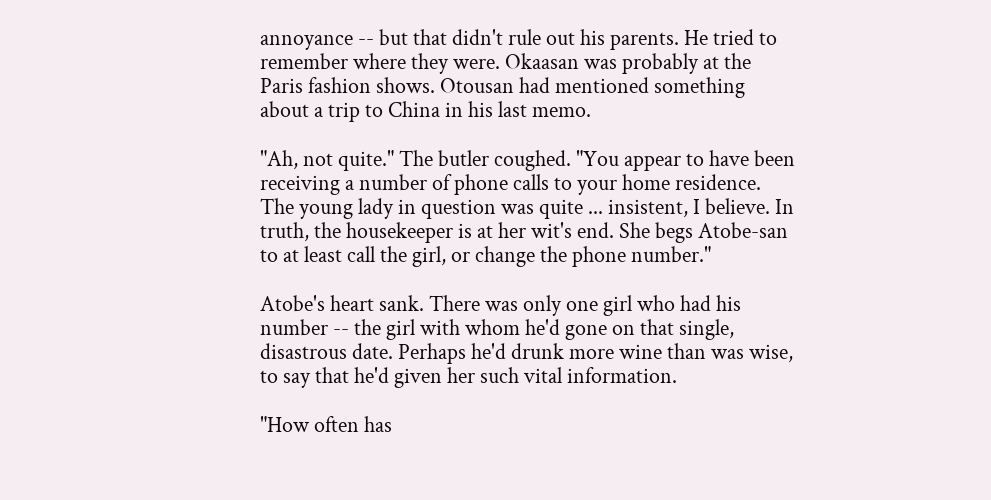annoyance -- but that didn't rule out his parents. He tried to remember where they were. Okaasan was probably at the Paris fashion shows. Otousan had mentioned something about a trip to China in his last memo.

"Ah, not quite." The butler coughed. "You appear to have been receiving a number of phone calls to your home residence. The young lady in question was quite ... insistent, I believe. In truth, the housekeeper is at her wit's end. She begs Atobe-san to at least call the girl, or change the phone number."

Atobe's heart sank. There was only one girl who had his number -- the girl with whom he'd gone on that single, disastrous date. Perhaps he'd drunk more wine than was wise, to say that he'd given her such vital information.

"How often has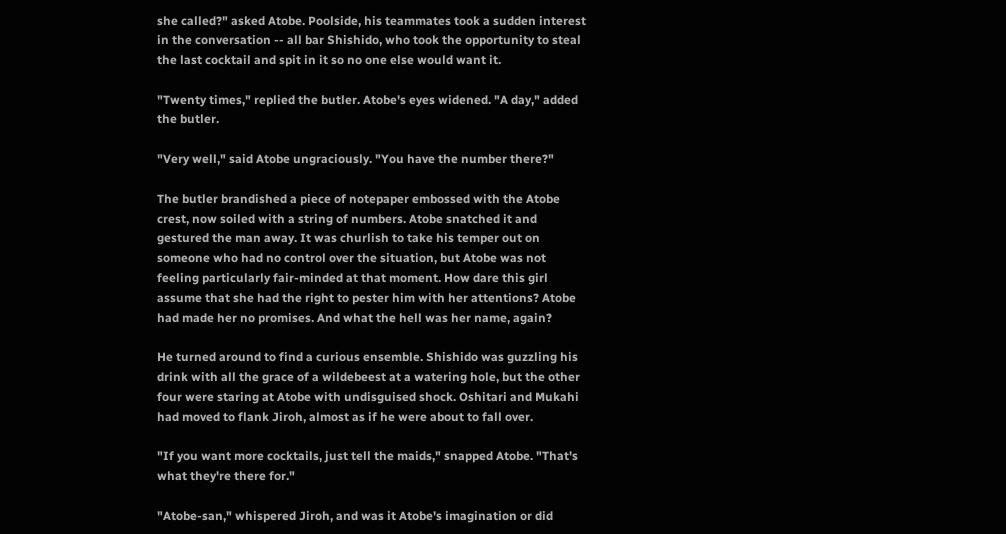she called?" asked Atobe. Poolside, his teammates took a sudden interest in the conversation -- all bar Shishido, who took the opportunity to steal the last cocktail and spit in it so no one else would want it.

"Twenty times," replied the butler. Atobe's eyes widened. "A day," added the butler.

"Very well," said Atobe ungraciously. "You have the number there?"

The butler brandished a piece of notepaper embossed with the Atobe crest, now soiled with a string of numbers. Atobe snatched it and gestured the man away. It was churlish to take his temper out on someone who had no control over the situation, but Atobe was not feeling particularly fair-minded at that moment. How dare this girl assume that she had the right to pester him with her attentions? Atobe had made her no promises. And what the hell was her name, again?

He turned around to find a curious ensemble. Shishido was guzzling his drink with all the grace of a wildebeest at a watering hole, but the other four were staring at Atobe with undisguised shock. Oshitari and Mukahi had moved to flank Jiroh, almost as if he were about to fall over.

"If you want more cocktails, just tell the maids," snapped Atobe. "That's what they're there for."

"Atobe-san," whispered Jiroh, and was it Atobe's imagination or did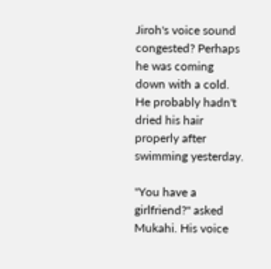Jiroh's voice sound congested? Perhaps he was coming down with a cold. He probably hadn't dried his hair properly after swimming yesterday.

"You have a girlfriend?" asked Mukahi. His voice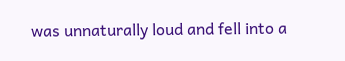was unnaturally loud and fell into a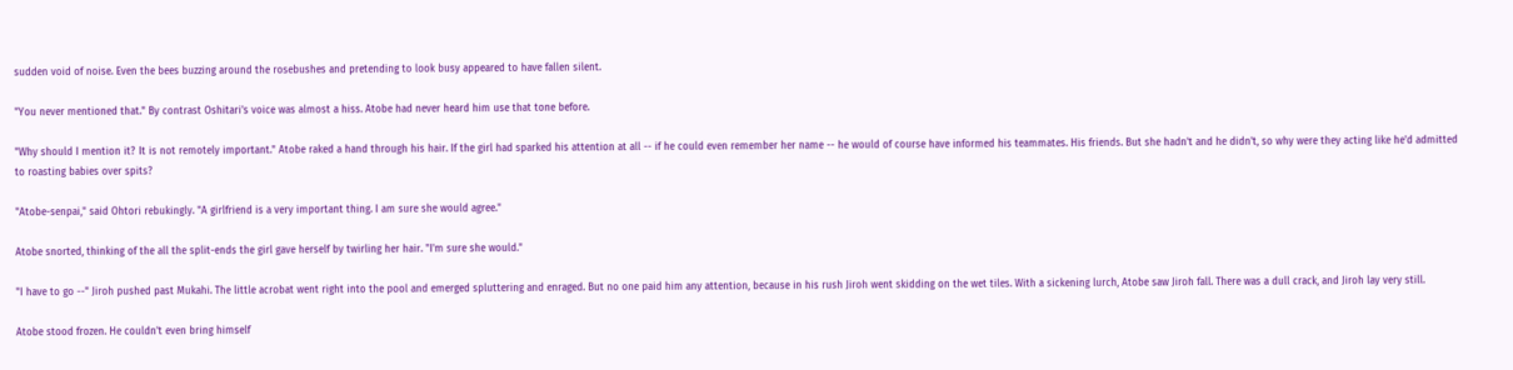sudden void of noise. Even the bees buzzing around the rosebushes and pretending to look busy appeared to have fallen silent.

"You never mentioned that." By contrast Oshitari's voice was almost a hiss. Atobe had never heard him use that tone before.

"Why should I mention it? It is not remotely important." Atobe raked a hand through his hair. If the girl had sparked his attention at all -- if he could even remember her name -- he would of course have informed his teammates. His friends. But she hadn't and he didn't, so why were they acting like he'd admitted to roasting babies over spits?

"Atobe-senpai," said Ohtori rebukingly. "A girlfriend is a very important thing. I am sure she would agree."

Atobe snorted, thinking of the all the split-ends the girl gave herself by twirling her hair. "I'm sure she would."

"I have to go --" Jiroh pushed past Mukahi. The little acrobat went right into the pool and emerged spluttering and enraged. But no one paid him any attention, because in his rush Jiroh went skidding on the wet tiles. With a sickening lurch, Atobe saw Jiroh fall. There was a dull crack, and Jiroh lay very still.

Atobe stood frozen. He couldn't even bring himself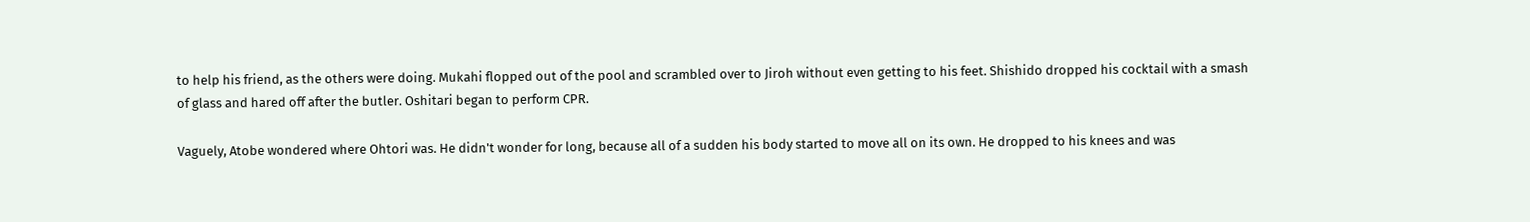to help his friend, as the others were doing. Mukahi flopped out of the pool and scrambled over to Jiroh without even getting to his feet. Shishido dropped his cocktail with a smash of glass and hared off after the butler. Oshitari began to perform CPR.

Vaguely, Atobe wondered where Ohtori was. He didn't wonder for long, because all of a sudden his body started to move all on its own. He dropped to his knees and was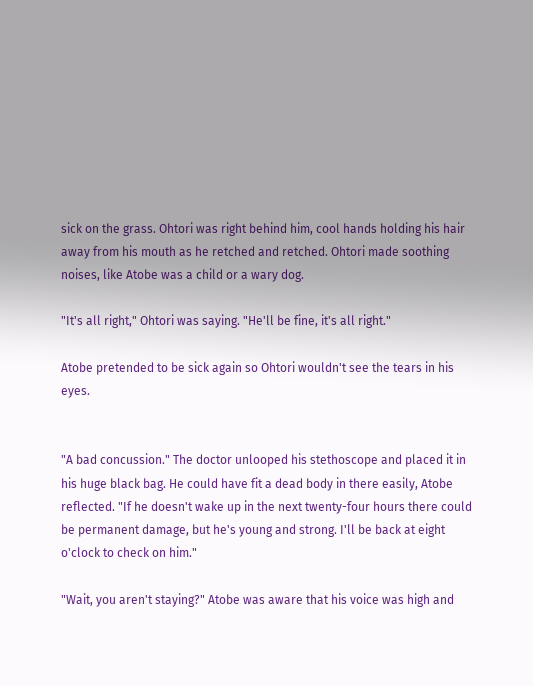sick on the grass. Ohtori was right behind him, cool hands holding his hair away from his mouth as he retched and retched. Ohtori made soothing noises, like Atobe was a child or a wary dog.

"It's all right," Ohtori was saying. "He'll be fine, it's all right."

Atobe pretended to be sick again so Ohtori wouldn't see the tears in his eyes.


"A bad concussion." The doctor unlooped his stethoscope and placed it in his huge black bag. He could have fit a dead body in there easily, Atobe reflected. "If he doesn't wake up in the next twenty-four hours there could be permanent damage, but he's young and strong. I'll be back at eight o'clock to check on him."

"Wait, you aren't staying?" Atobe was aware that his voice was high and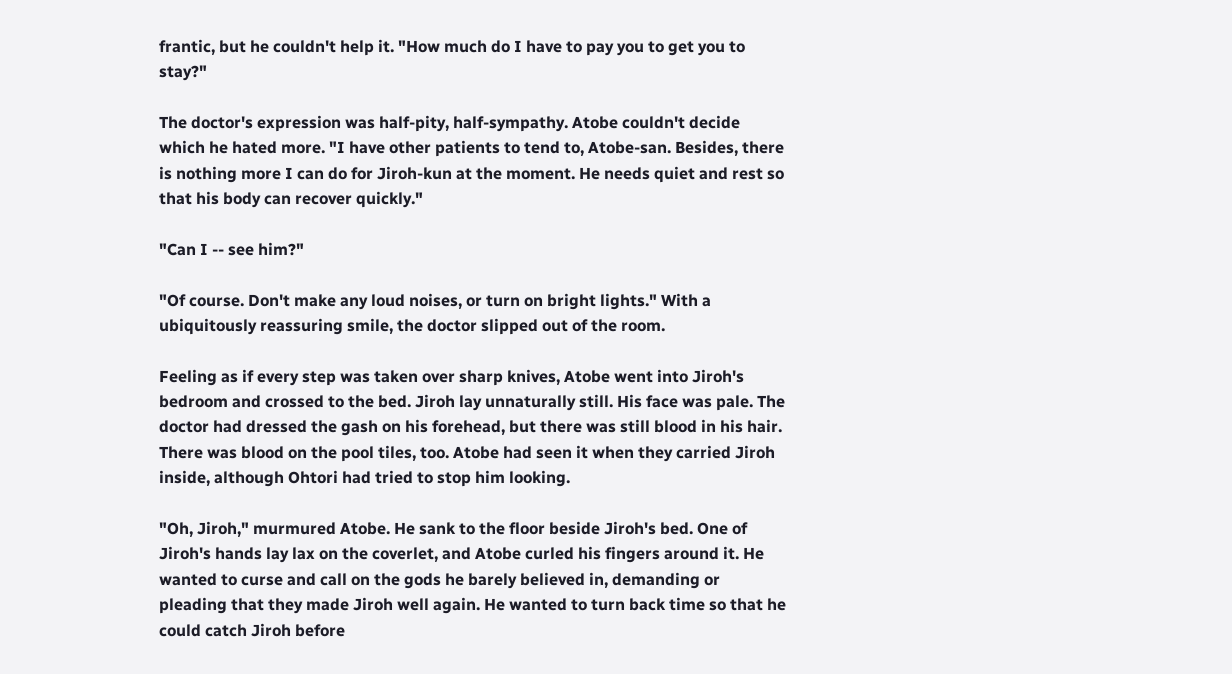frantic, but he couldn't help it. "How much do I have to pay you to get you to stay?"

The doctor's expression was half-pity, half-sympathy. Atobe couldn't decide which he hated more. "I have other patients to tend to, Atobe-san. Besides, there is nothing more I can do for Jiroh-kun at the moment. He needs quiet and rest so that his body can recover quickly."

"Can I -- see him?"

"Of course. Don't make any loud noises, or turn on bright lights." With a ubiquitously reassuring smile, the doctor slipped out of the room.

Feeling as if every step was taken over sharp knives, Atobe went into Jiroh's bedroom and crossed to the bed. Jiroh lay unnaturally still. His face was pale. The doctor had dressed the gash on his forehead, but there was still blood in his hair. There was blood on the pool tiles, too. Atobe had seen it when they carried Jiroh inside, although Ohtori had tried to stop him looking.

"Oh, Jiroh," murmured Atobe. He sank to the floor beside Jiroh's bed. One of Jiroh's hands lay lax on the coverlet, and Atobe curled his fingers around it. He wanted to curse and call on the gods he barely believed in, demanding or pleading that they made Jiroh well again. He wanted to turn back time so that he could catch Jiroh before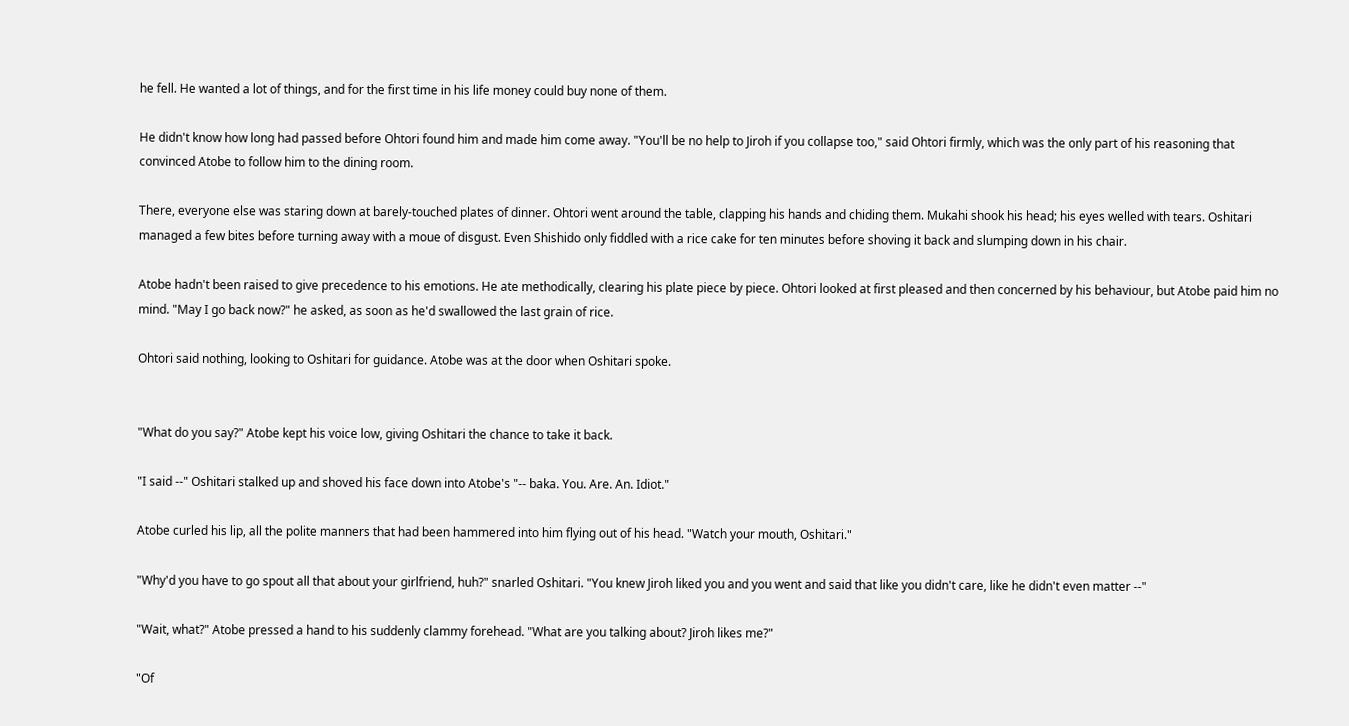he fell. He wanted a lot of things, and for the first time in his life money could buy none of them.

He didn't know how long had passed before Ohtori found him and made him come away. "You'll be no help to Jiroh if you collapse too," said Ohtori firmly, which was the only part of his reasoning that convinced Atobe to follow him to the dining room.

There, everyone else was staring down at barely-touched plates of dinner. Ohtori went around the table, clapping his hands and chiding them. Mukahi shook his head; his eyes welled with tears. Oshitari managed a few bites before turning away with a moue of disgust. Even Shishido only fiddled with a rice cake for ten minutes before shoving it back and slumping down in his chair.

Atobe hadn't been raised to give precedence to his emotions. He ate methodically, clearing his plate piece by piece. Ohtori looked at first pleased and then concerned by his behaviour, but Atobe paid him no mind. "May I go back now?" he asked, as soon as he'd swallowed the last grain of rice.

Ohtori said nothing, looking to Oshitari for guidance. Atobe was at the door when Oshitari spoke.


"What do you say?" Atobe kept his voice low, giving Oshitari the chance to take it back.

"I said --" Oshitari stalked up and shoved his face down into Atobe's "-- baka. You. Are. An. Idiot."

Atobe curled his lip, all the polite manners that had been hammered into him flying out of his head. "Watch your mouth, Oshitari."

"Why'd you have to go spout all that about your girlfriend, huh?" snarled Oshitari. "You knew Jiroh liked you and you went and said that like you didn't care, like he didn't even matter --"

"Wait, what?" Atobe pressed a hand to his suddenly clammy forehead. "What are you talking about? Jiroh likes me?"

"Of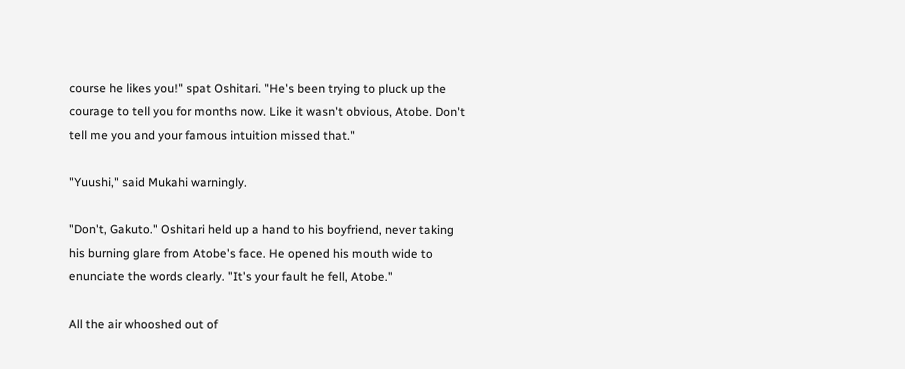course he likes you!" spat Oshitari. "He's been trying to pluck up the courage to tell you for months now. Like it wasn't obvious, Atobe. Don't tell me you and your famous intuition missed that."

"Yuushi," said Mukahi warningly.

"Don't, Gakuto." Oshitari held up a hand to his boyfriend, never taking his burning glare from Atobe's face. He opened his mouth wide to enunciate the words clearly. "It's your fault he fell, Atobe."

All the air whooshed out of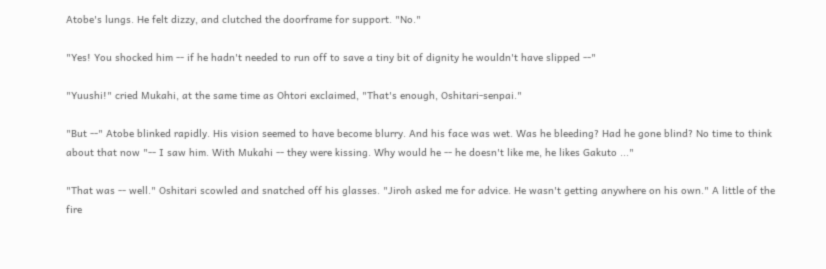Atobe's lungs. He felt dizzy, and clutched the doorframe for support. "No."

"Yes! You shocked him -- if he hadn't needed to run off to save a tiny bit of dignity he wouldn't have slipped --"

"Yuushi!" cried Mukahi, at the same time as Ohtori exclaimed, "That's enough, Oshitari-senpai."

"But --" Atobe blinked rapidly. His vision seemed to have become blurry. And his face was wet. Was he bleeding? Had he gone blind? No time to think about that now "-- I saw him. With Mukahi -- they were kissing. Why would he -- he doesn't like me, he likes Gakuto ..."

"That was -- well." Oshitari scowled and snatched off his glasses. "Jiroh asked me for advice. He wasn't getting anywhere on his own." A little of the fire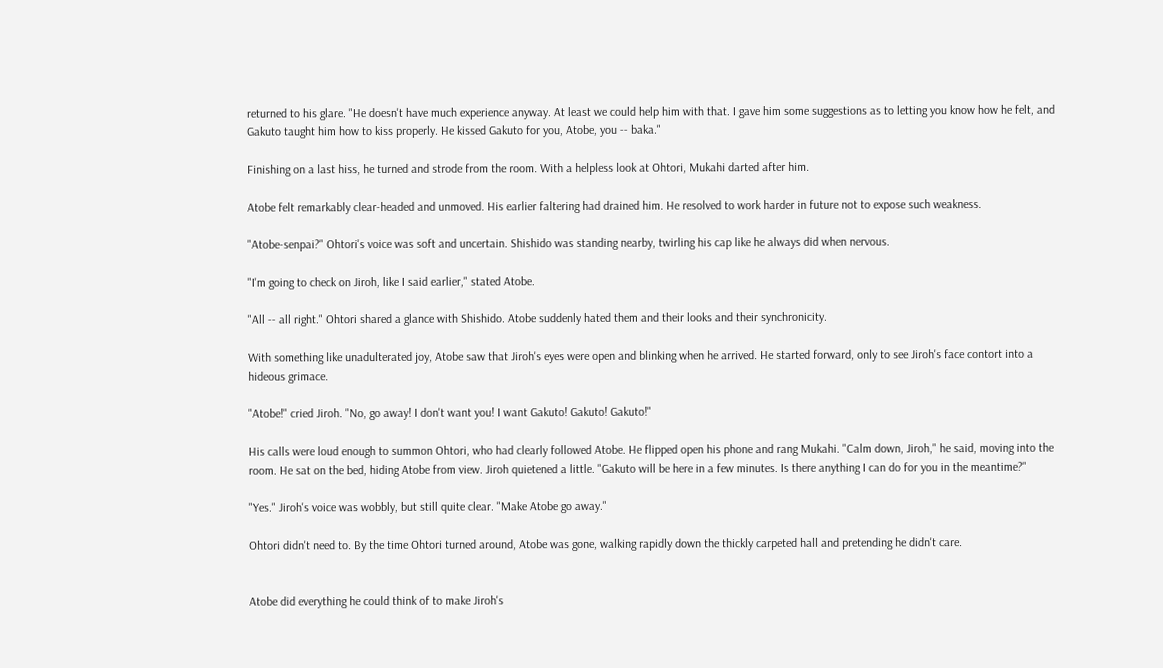returned to his glare. "He doesn't have much experience anyway. At least we could help him with that. I gave him some suggestions as to letting you know how he felt, and Gakuto taught him how to kiss properly. He kissed Gakuto for you, Atobe, you -- baka."

Finishing on a last hiss, he turned and strode from the room. With a helpless look at Ohtori, Mukahi darted after him.

Atobe felt remarkably clear-headed and unmoved. His earlier faltering had drained him. He resolved to work harder in future not to expose such weakness.

"Atobe-senpai?" Ohtori's voice was soft and uncertain. Shishido was standing nearby, twirling his cap like he always did when nervous.

"I'm going to check on Jiroh, like I said earlier," stated Atobe.

"All -- all right." Ohtori shared a glance with Shishido. Atobe suddenly hated them and their looks and their synchronicity.

With something like unadulterated joy, Atobe saw that Jiroh's eyes were open and blinking when he arrived. He started forward, only to see Jiroh's face contort into a hideous grimace.

"Atobe!" cried Jiroh. "No, go away! I don't want you! I want Gakuto! Gakuto! Gakuto!"

His calls were loud enough to summon Ohtori, who had clearly followed Atobe. He flipped open his phone and rang Mukahi. "Calm down, Jiroh," he said, moving into the room. He sat on the bed, hiding Atobe from view. Jiroh quietened a little. "Gakuto will be here in a few minutes. Is there anything I can do for you in the meantime?"

"Yes." Jiroh's voice was wobbly, but still quite clear. "Make Atobe go away."

Ohtori didn't need to. By the time Ohtori turned around, Atobe was gone, walking rapidly down the thickly carpeted hall and pretending he didn't care.


Atobe did everything he could think of to make Jiroh's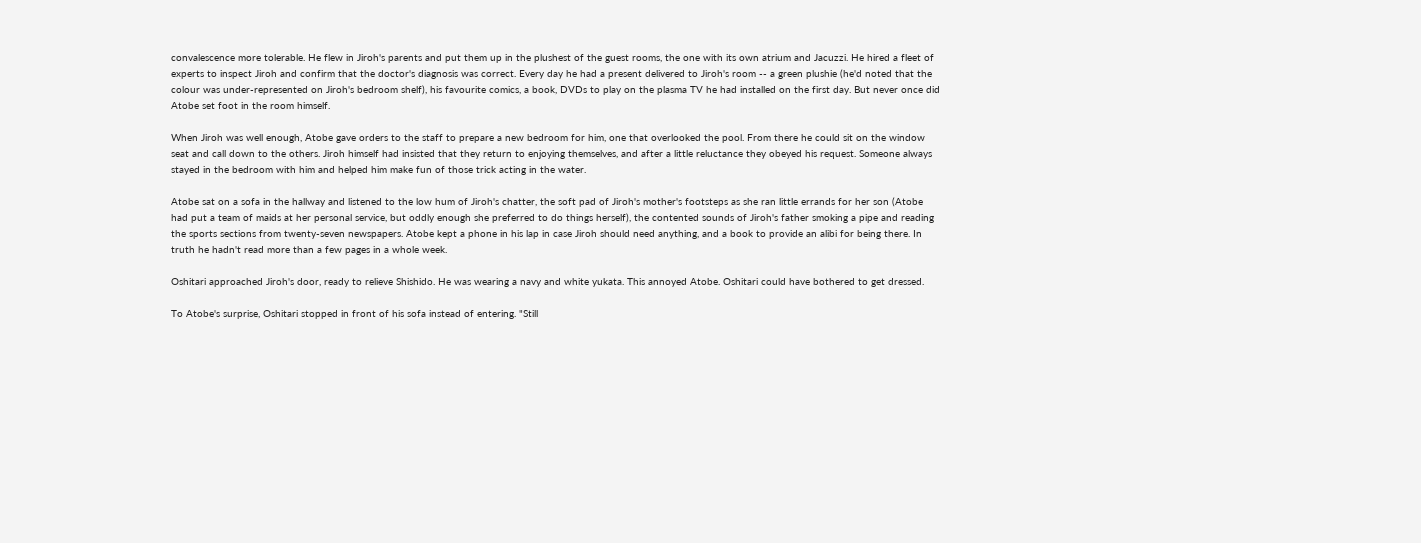convalescence more tolerable. He flew in Jiroh's parents and put them up in the plushest of the guest rooms, the one with its own atrium and Jacuzzi. He hired a fleet of experts to inspect Jiroh and confirm that the doctor's diagnosis was correct. Every day he had a present delivered to Jiroh's room -- a green plushie (he'd noted that the colour was under-represented on Jiroh's bedroom shelf), his favourite comics, a book, DVDs to play on the plasma TV he had installed on the first day. But never once did Atobe set foot in the room himself.

When Jiroh was well enough, Atobe gave orders to the staff to prepare a new bedroom for him, one that overlooked the pool. From there he could sit on the window seat and call down to the others. Jiroh himself had insisted that they return to enjoying themselves, and after a little reluctance they obeyed his request. Someone always stayed in the bedroom with him and helped him make fun of those trick acting in the water.

Atobe sat on a sofa in the hallway and listened to the low hum of Jiroh's chatter, the soft pad of Jiroh's mother's footsteps as she ran little errands for her son (Atobe had put a team of maids at her personal service, but oddly enough she preferred to do things herself), the contented sounds of Jiroh's father smoking a pipe and reading the sports sections from twenty-seven newspapers. Atobe kept a phone in his lap in case Jiroh should need anything, and a book to provide an alibi for being there. In truth he hadn't read more than a few pages in a whole week.

Oshitari approached Jiroh's door, ready to relieve Shishido. He was wearing a navy and white yukata. This annoyed Atobe. Oshitari could have bothered to get dressed.

To Atobe's surprise, Oshitari stopped in front of his sofa instead of entering. "Still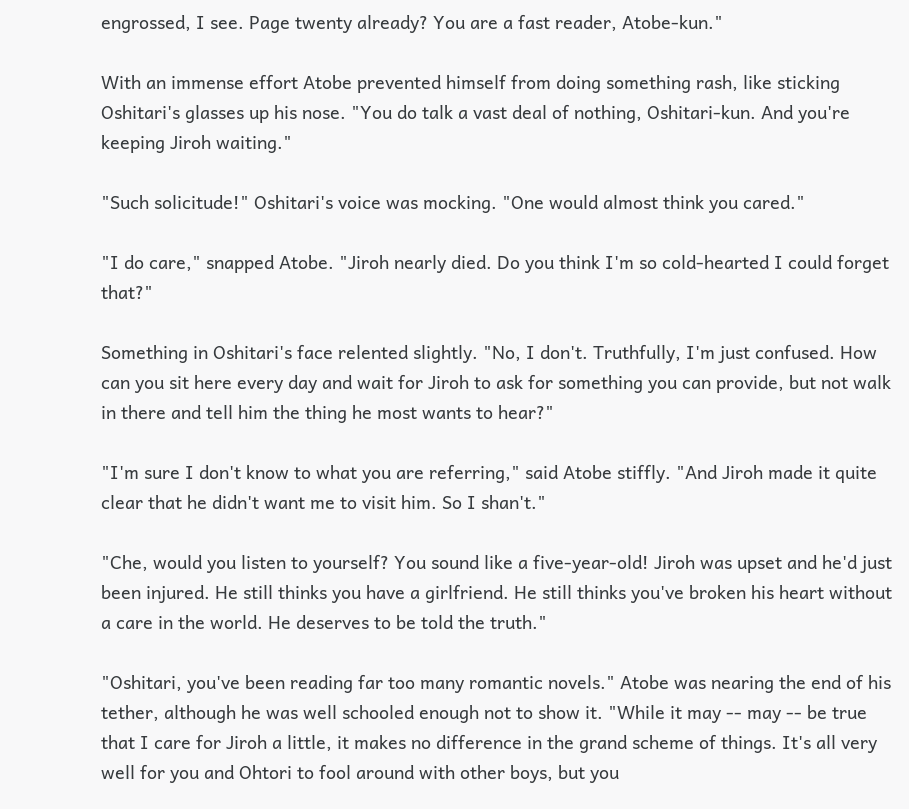engrossed, I see. Page twenty already? You are a fast reader, Atobe-kun."

With an immense effort Atobe prevented himself from doing something rash, like sticking Oshitari's glasses up his nose. "You do talk a vast deal of nothing, Oshitari-kun. And you're keeping Jiroh waiting."

"Such solicitude!" Oshitari's voice was mocking. "One would almost think you cared."

"I do care," snapped Atobe. "Jiroh nearly died. Do you think I'm so cold-hearted I could forget that?"

Something in Oshitari's face relented slightly. "No, I don't. Truthfully, I'm just confused. How can you sit here every day and wait for Jiroh to ask for something you can provide, but not walk in there and tell him the thing he most wants to hear?"

"I'm sure I don't know to what you are referring," said Atobe stiffly. "And Jiroh made it quite clear that he didn't want me to visit him. So I shan't."

"Che, would you listen to yourself? You sound like a five-year-old! Jiroh was upset and he'd just been injured. He still thinks you have a girlfriend. He still thinks you've broken his heart without a care in the world. He deserves to be told the truth."

"Oshitari, you've been reading far too many romantic novels." Atobe was nearing the end of his tether, although he was well schooled enough not to show it. "While it may -- may -- be true that I care for Jiroh a little, it makes no difference in the grand scheme of things. It's all very well for you and Ohtori to fool around with other boys, but you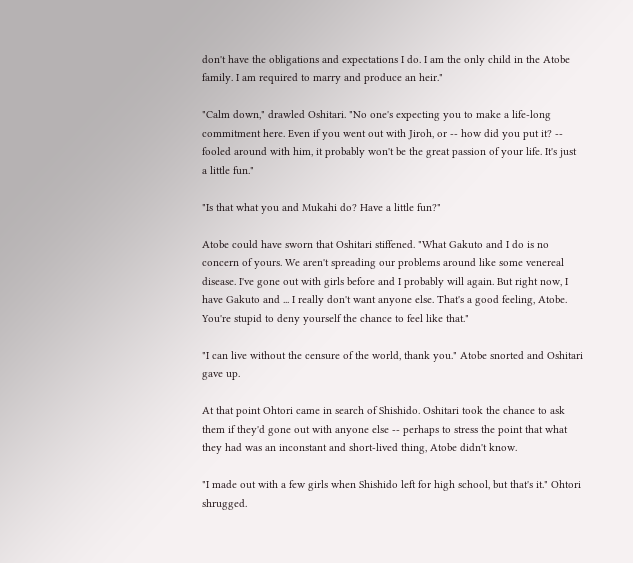don't have the obligations and expectations I do. I am the only child in the Atobe family. I am required to marry and produce an heir."

"Calm down," drawled Oshitari. "No one's expecting you to make a life-long commitment here. Even if you went out with Jiroh, or -- how did you put it? -- fooled around with him, it probably won't be the great passion of your life. It's just a little fun."

"Is that what you and Mukahi do? Have a little fun?"

Atobe could have sworn that Oshitari stiffened. "What Gakuto and I do is no concern of yours. We aren't spreading our problems around like some venereal disease. I've gone out with girls before and I probably will again. But right now, I have Gakuto and ... I really don't want anyone else. That's a good feeling, Atobe. You're stupid to deny yourself the chance to feel like that."

"I can live without the censure of the world, thank you." Atobe snorted and Oshitari gave up.

At that point Ohtori came in search of Shishido. Oshitari took the chance to ask them if they'd gone out with anyone else -- perhaps to stress the point that what they had was an inconstant and short-lived thing, Atobe didn't know.

"I made out with a few girls when Shishido left for high school, but that's it." Ohtori shrugged.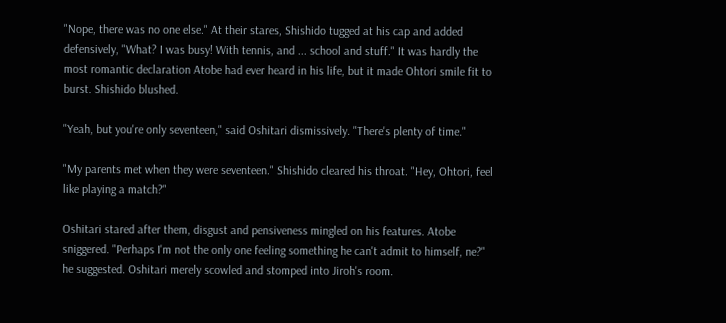"Nope, there was no one else." At their stares, Shishido tugged at his cap and added defensively, "What? I was busy! With tennis, and ... school and stuff." It was hardly the most romantic declaration Atobe had ever heard in his life, but it made Ohtori smile fit to burst. Shishido blushed.

"Yeah, but you're only seventeen," said Oshitari dismissively. "There's plenty of time."

"My parents met when they were seventeen." Shishido cleared his throat. "Hey, Ohtori, feel like playing a match?"

Oshitari stared after them, disgust and pensiveness mingled on his features. Atobe sniggered. "Perhaps I'm not the only one feeling something he can't admit to himself, ne?" he suggested. Oshitari merely scowled and stomped into Jiroh's room.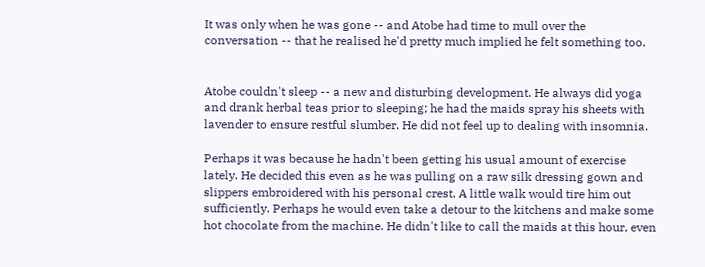It was only when he was gone -- and Atobe had time to mull over the conversation -- that he realised he'd pretty much implied he felt something too.


Atobe couldn't sleep -- a new and disturbing development. He always did yoga and drank herbal teas prior to sleeping; he had the maids spray his sheets with lavender to ensure restful slumber. He did not feel up to dealing with insomnia.

Perhaps it was because he hadn't been getting his usual amount of exercise lately. He decided this even as he was pulling on a raw silk dressing gown and slippers embroidered with his personal crest. A little walk would tire him out sufficiently. Perhaps he would even take a detour to the kitchens and make some hot chocolate from the machine. He didn't like to call the maids at this hour, even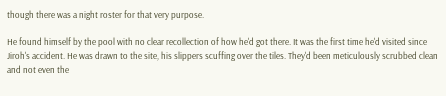though there was a night roster for that very purpose.

He found himself by the pool with no clear recollection of how he'd got there. It was the first time he'd visited since Jiroh's accident. He was drawn to the site, his slippers scuffing over the tiles. They'd been meticulously scrubbed clean and not even the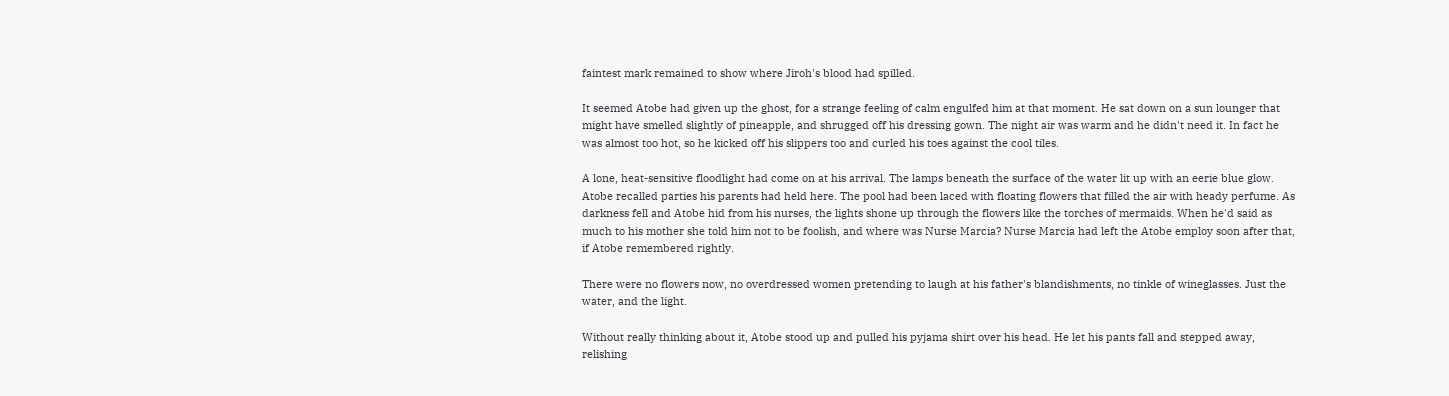faintest mark remained to show where Jiroh's blood had spilled.

It seemed Atobe had given up the ghost, for a strange feeling of calm engulfed him at that moment. He sat down on a sun lounger that might have smelled slightly of pineapple, and shrugged off his dressing gown. The night air was warm and he didn't need it. In fact he was almost too hot, so he kicked off his slippers too and curled his toes against the cool tiles.

A lone, heat-sensitive floodlight had come on at his arrival. The lamps beneath the surface of the water lit up with an eerie blue glow. Atobe recalled parties his parents had held here. The pool had been laced with floating flowers that filled the air with heady perfume. As darkness fell and Atobe hid from his nurses, the lights shone up through the flowers like the torches of mermaids. When he'd said as much to his mother she told him not to be foolish, and where was Nurse Marcia? Nurse Marcia had left the Atobe employ soon after that, if Atobe remembered rightly.

There were no flowers now, no overdressed women pretending to laugh at his father's blandishments, no tinkle of wineglasses. Just the water, and the light.

Without really thinking about it, Atobe stood up and pulled his pyjama shirt over his head. He let his pants fall and stepped away, relishing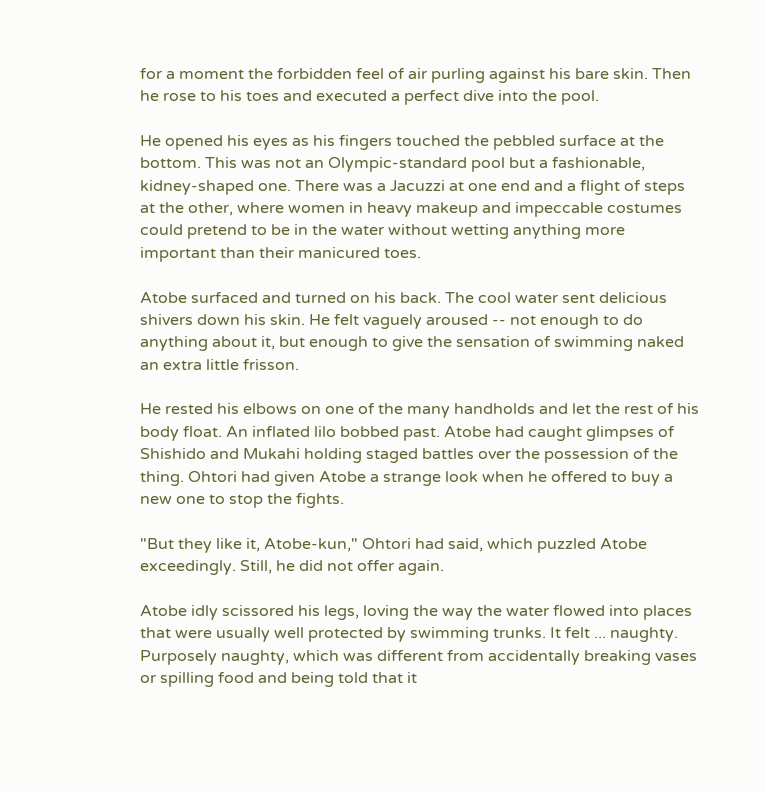for a moment the forbidden feel of air purling against his bare skin. Then he rose to his toes and executed a perfect dive into the pool.

He opened his eyes as his fingers touched the pebbled surface at the bottom. This was not an Olympic-standard pool but a fashionable, kidney-shaped one. There was a Jacuzzi at one end and a flight of steps at the other, where women in heavy makeup and impeccable costumes could pretend to be in the water without wetting anything more important than their manicured toes.

Atobe surfaced and turned on his back. The cool water sent delicious shivers down his skin. He felt vaguely aroused -- not enough to do anything about it, but enough to give the sensation of swimming naked an extra little frisson.

He rested his elbows on one of the many handholds and let the rest of his body float. An inflated lilo bobbed past. Atobe had caught glimpses of Shishido and Mukahi holding staged battles over the possession of the thing. Ohtori had given Atobe a strange look when he offered to buy a new one to stop the fights.

"But they like it, Atobe-kun," Ohtori had said, which puzzled Atobe exceedingly. Still, he did not offer again.

Atobe idly scissored his legs, loving the way the water flowed into places that were usually well protected by swimming trunks. It felt ... naughty. Purposely naughty, which was different from accidentally breaking vases or spilling food and being told that it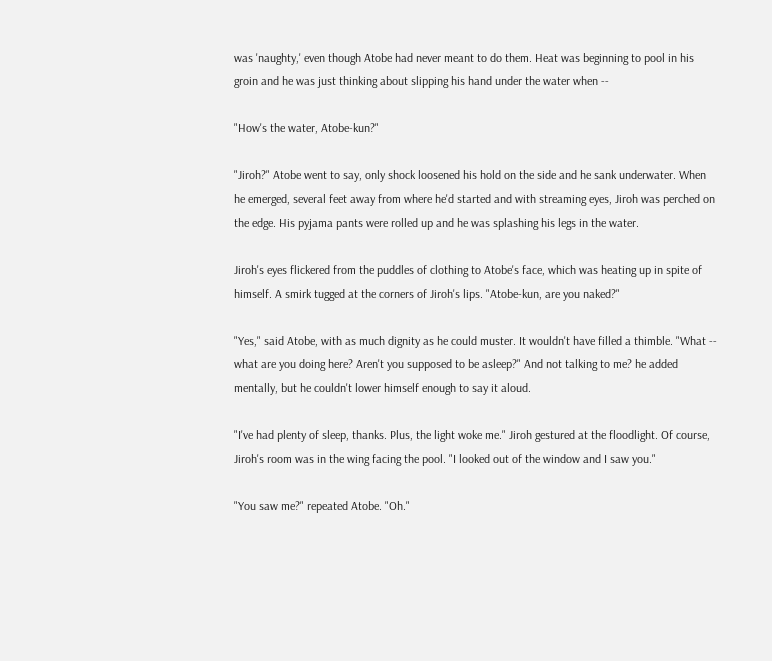was 'naughty,' even though Atobe had never meant to do them. Heat was beginning to pool in his groin and he was just thinking about slipping his hand under the water when --

"How's the water, Atobe-kun?"

"Jiroh?" Atobe went to say, only shock loosened his hold on the side and he sank underwater. When he emerged, several feet away from where he'd started and with streaming eyes, Jiroh was perched on the edge. His pyjama pants were rolled up and he was splashing his legs in the water.

Jiroh's eyes flickered from the puddles of clothing to Atobe's face, which was heating up in spite of himself. A smirk tugged at the corners of Jiroh's lips. "Atobe-kun, are you naked?"

"Yes," said Atobe, with as much dignity as he could muster. It wouldn't have filled a thimble. "What -- what are you doing here? Aren't you supposed to be asleep?" And not talking to me? he added mentally, but he couldn't lower himself enough to say it aloud.

"I've had plenty of sleep, thanks. Plus, the light woke me." Jiroh gestured at the floodlight. Of course, Jiroh's room was in the wing facing the pool. "I looked out of the window and I saw you."

"You saw me?" repeated Atobe. "Oh."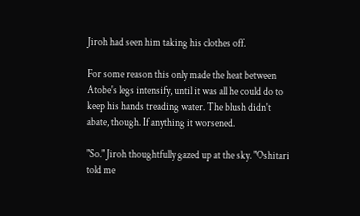Jiroh had seen him taking his clothes off.

For some reason this only made the heat between Atobe's legs intensify, until it was all he could do to keep his hands treading water. The blush didn't abate, though. If anything it worsened.

"So." Jiroh thoughtfully gazed up at the sky. "Oshitari told me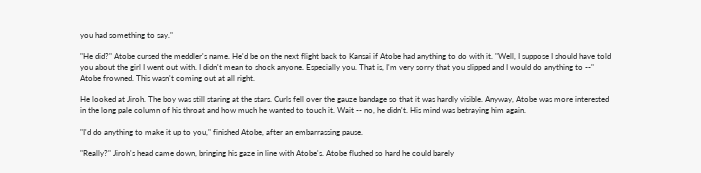you had something to say."

"He did?" Atobe cursed the meddler's name. He'd be on the next flight back to Kansai if Atobe had anything to do with it. "Well, I suppose I should have told you about the girl I went out with. I didn't mean to shock anyone. Especially you. That is, I'm very sorry that you slipped and I would do anything to --" Atobe frowned. This wasn't coming out at all right.

He looked at Jiroh. The boy was still staring at the stars. Curls fell over the gauze bandage so that it was hardly visible. Anyway, Atobe was more interested in the long pale column of his throat and how much he wanted to touch it. Wait -- no, he didn't. His mind was betraying him again.

"I'd do anything to make it up to you," finished Atobe, after an embarrassing pause.

"Really?" Jiroh's head came down, bringing his gaze in line with Atobe's. Atobe flushed so hard he could barely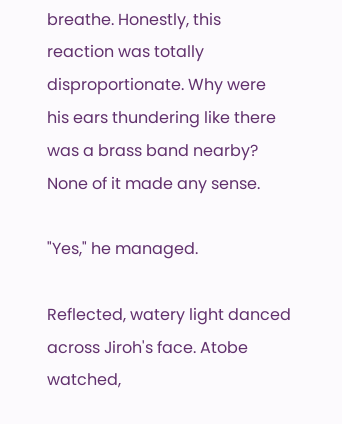breathe. Honestly, this reaction was totally disproportionate. Why were his ears thundering like there was a brass band nearby? None of it made any sense.

"Yes," he managed.

Reflected, watery light danced across Jiroh's face. Atobe watched,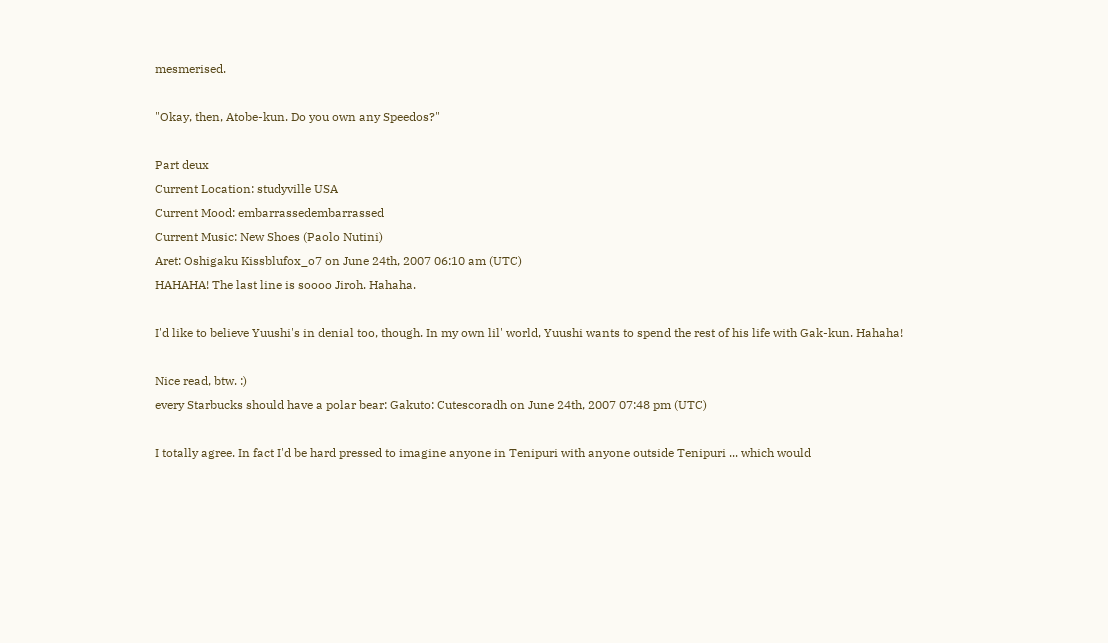mesmerised.

"Okay, then, Atobe-kun. Do you own any Speedos?"

Part deux
Current Location: studyville USA
Current Mood: embarrassedembarrassed
Current Music: New Shoes (Paolo Nutini)
Aret: Oshigaku Kissblufox_o7 on June 24th, 2007 06:10 am (UTC)
HAHAHA! The last line is soooo Jiroh. Hahaha.

I'd like to believe Yuushi's in denial too, though. In my own lil' world, Yuushi wants to spend the rest of his life with Gak-kun. Hahaha!

Nice read, btw. :)
every Starbucks should have a polar bear: Gakuto: Cutescoradh on June 24th, 2007 07:48 pm (UTC)

I totally agree. In fact I'd be hard pressed to imagine anyone in Tenipuri with anyone outside Tenipuri ... which would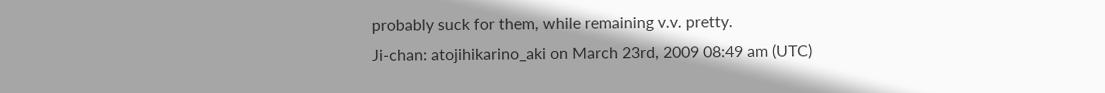probably suck for them, while remaining v.v. pretty.
Ji-chan: atojihikarino_aki on March 23rd, 2009 08:49 am (UTC)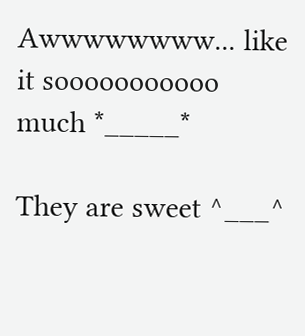Awwwwwwww... like it sooooooooooo much *_____*

They are sweet ^___^